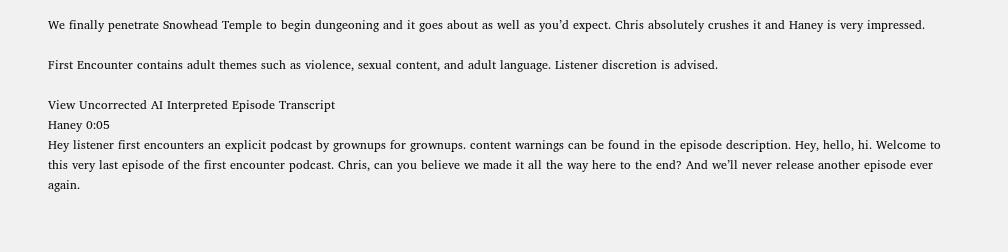We finally penetrate Snowhead Temple to begin dungeoning and it goes about as well as you’d expect. Chris absolutely crushes it and Haney is very impressed.

First Encounter contains adult themes such as violence, sexual content, and adult language. Listener discretion is advised.

View Uncorrected AI Interpreted Episode Transcript
Haney 0:05
Hey listener first encounters an explicit podcast by grownups for grownups. content warnings can be found in the episode description. Hey, hello, hi. Welcome to this very last episode of the first encounter podcast. Chris, can you believe we made it all the way here to the end? And we’ll never release another episode ever again.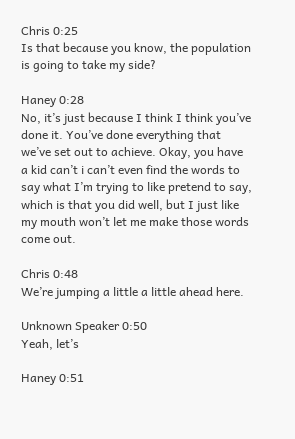Chris 0:25
Is that because you know, the population is going to take my side?

Haney 0:28
No, it’s just because I think I think you’ve done it. You’ve done everything that we’ve set out to achieve. Okay, you have a kid can’t i can’t even find the words to say what I’m trying to like pretend to say, which is that you did well, but I just like my mouth won’t let me make those words come out.

Chris 0:48
We’re jumping a little a little ahead here.

Unknown Speaker 0:50
Yeah, let’s

Haney 0:51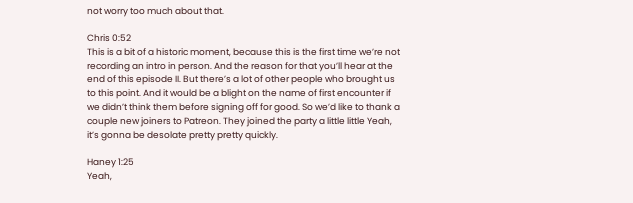not worry too much about that.

Chris 0:52
This is a bit of a historic moment, because this is the first time we’re not recording an intro in person. And the reason for that you’ll hear at the end of this episode II. But there’s a lot of other people who brought us to this point. And it would be a blight on the name of first encounter if we didn’t think them before signing off for good. So we’d like to thank a couple new joiners to Patreon. They joined the party a little little Yeah, it’s gonna be desolate pretty pretty quickly.

Haney 1:25
Yeah,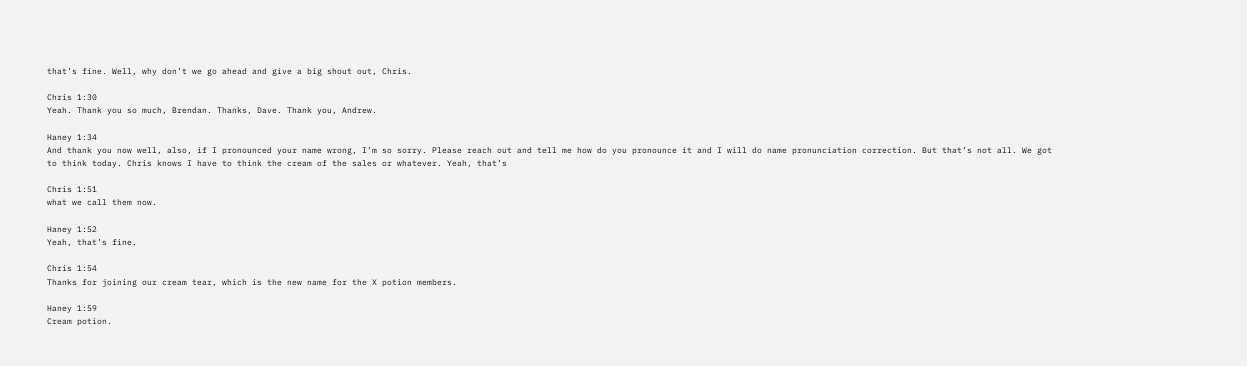that’s fine. Well, why don’t we go ahead and give a big shout out, Chris.

Chris 1:30
Yeah. Thank you so much, Brendan. Thanks, Dave. Thank you, Andrew.

Haney 1:34
And thank you now well, also, if I pronounced your name wrong, I’m so sorry. Please reach out and tell me how do you pronounce it and I will do name pronunciation correction. But that’s not all. We got to think today. Chris knows I have to think the cream of the sales or whatever. Yeah, that’s

Chris 1:51
what we call them now.

Haney 1:52
Yeah, that’s fine.

Chris 1:54
Thanks for joining our cream tear, which is the new name for the X potion members.

Haney 1:59
Cream potion.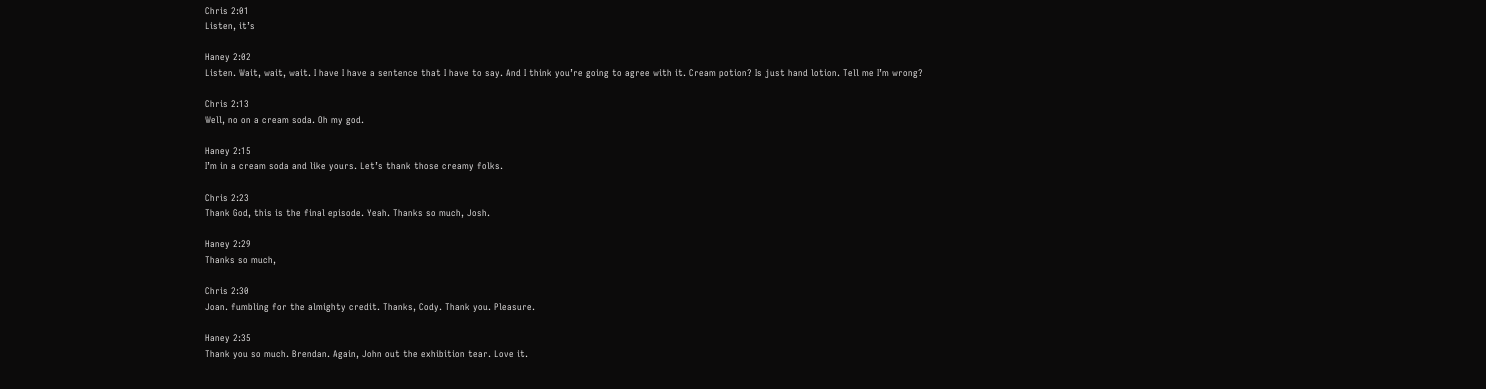Chris 2:01
Listen, it’s

Haney 2:02
Listen. Wait, wait, wait. I have I have a sentence that I have to say. And I think you’re going to agree with it. Cream potion? Is just hand lotion. Tell me I’m wrong?

Chris 2:13
Well, no on a cream soda. Oh my god.

Haney 2:15
I’m in a cream soda and like yours. Let’s thank those creamy folks.

Chris 2:23
Thank God, this is the final episode. Yeah. Thanks so much, Josh.

Haney 2:29
Thanks so much,

Chris 2:30
Joan. fumbling for the almighty credit. Thanks, Cody. Thank you. Pleasure.

Haney 2:35
Thank you so much. Brendan. Again, John out the exhibition tear. Love it.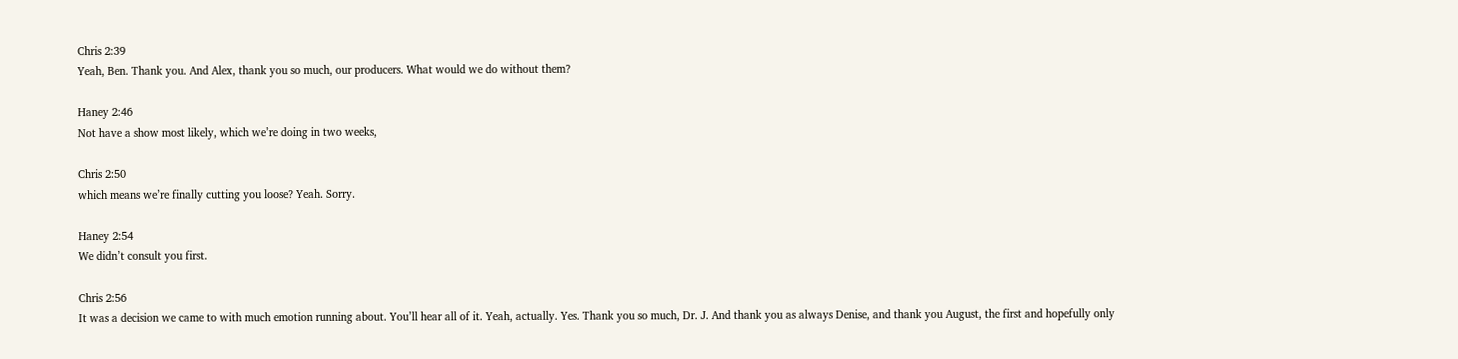Chris 2:39
Yeah, Ben. Thank you. And Alex, thank you so much, our producers. What would we do without them?

Haney 2:46
Not have a show most likely, which we’re doing in two weeks,

Chris 2:50
which means we’re finally cutting you loose? Yeah. Sorry.

Haney 2:54
We didn’t consult you first.

Chris 2:56
It was a decision we came to with much emotion running about. You’ll hear all of it. Yeah, actually. Yes. Thank you so much, Dr. J. And thank you as always Denise, and thank you August, the first and hopefully only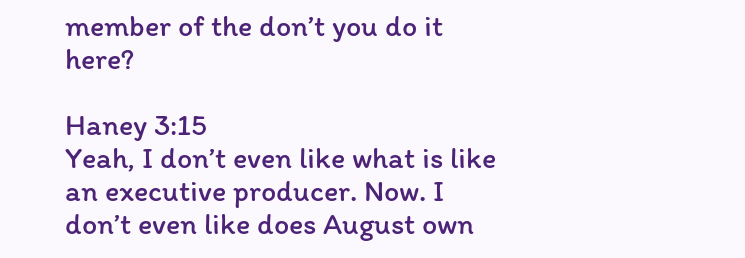member of the don’t you do it here?

Haney 3:15
Yeah, I don’t even like what is like an executive producer. Now. I don’t even like does August own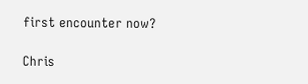first encounter now?

Chris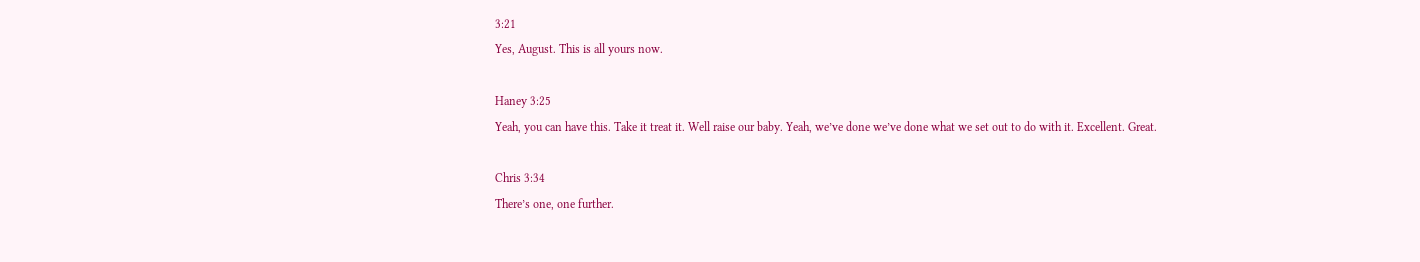3:21
Yes, August. This is all yours now.

Haney 3:25
Yeah, you can have this. Take it treat it. Well raise our baby. Yeah, we’ve done we’ve done what we set out to do with it. Excellent. Great.

Chris 3:34
There’s one, one further.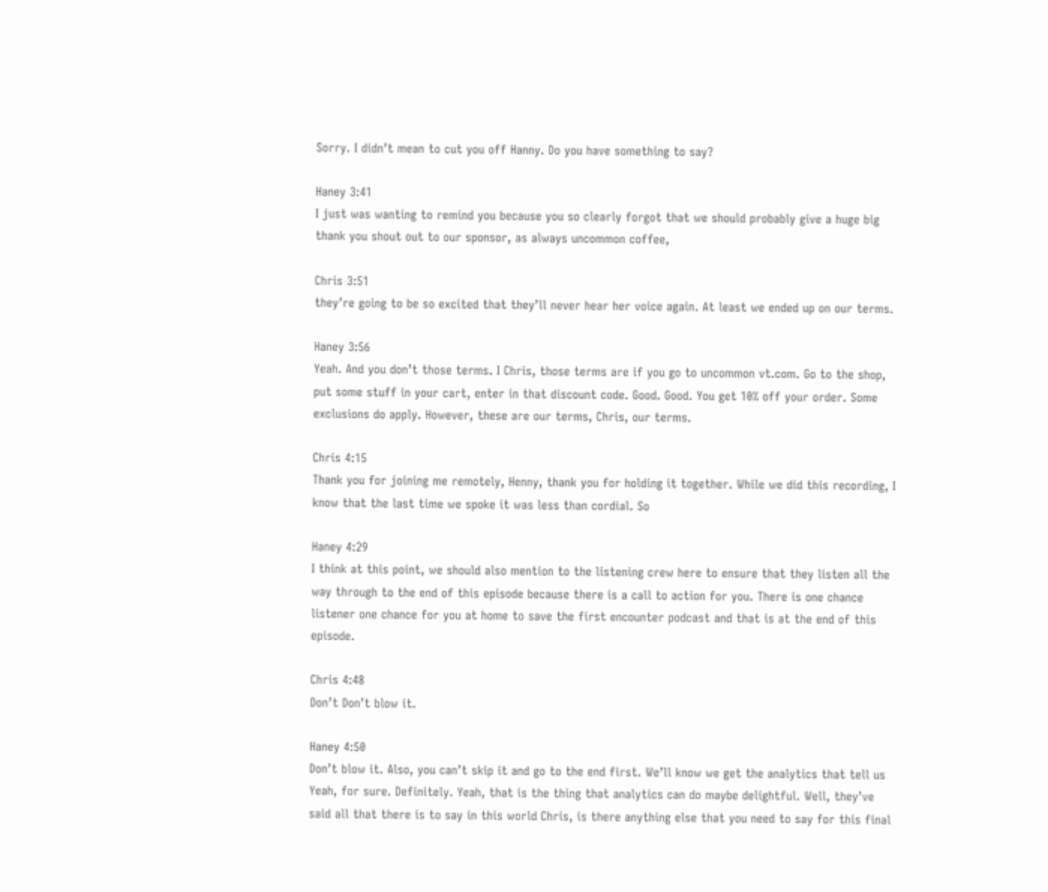Sorry. I didn’t mean to cut you off Hanny. Do you have something to say?

Haney 3:41
I just was wanting to remind you because you so clearly forgot that we should probably give a huge big thank you shout out to our sponsor, as always uncommon coffee,

Chris 3:51
they’re going to be so excited that they’ll never hear her voice again. At least we ended up on our terms.

Haney 3:56
Yeah. And you don’t those terms. I Chris, those terms are if you go to uncommon vt.com. Go to the shop, put some stuff in your cart, enter in that discount code. Good. Good. You get 10% off your order. Some exclusions do apply. However, these are our terms, Chris, our terms.

Chris 4:15
Thank you for joining me remotely, Henny, thank you for holding it together. While we did this recording, I know that the last time we spoke it was less than cordial. So

Haney 4:29
I think at this point, we should also mention to the listening crew here to ensure that they listen all the way through to the end of this episode because there is a call to action for you. There is one chance listener one chance for you at home to save the first encounter podcast and that is at the end of this episode.

Chris 4:48
Don’t Don’t blow it.

Haney 4:50
Don’t blow it. Also, you can’t skip it and go to the end first. We’ll know we get the analytics that tell us Yeah, for sure. Definitely. Yeah, that is the thing that analytics can do maybe delightful. Well, they’ve said all that there is to say in this world Chris, is there anything else that you need to say for this final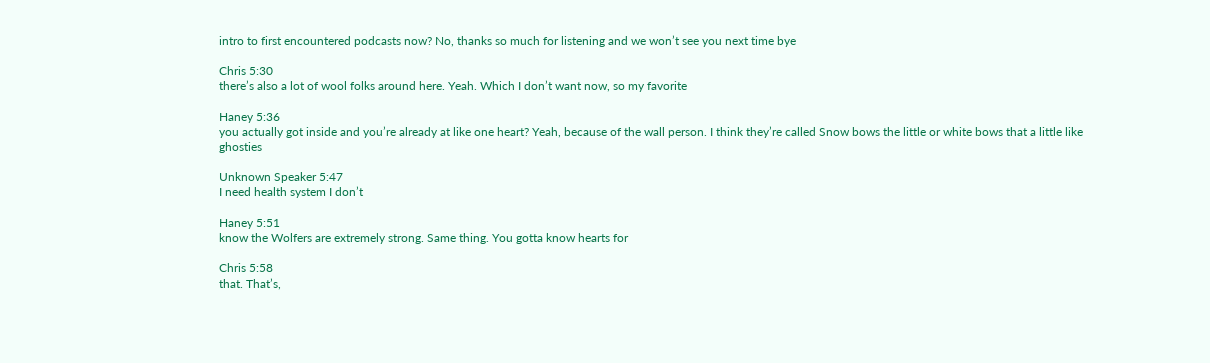intro to first encountered podcasts now? No, thanks so much for listening and we won’t see you next time bye

Chris 5:30
there’s also a lot of wool folks around here. Yeah. Which I don’t want now, so my favorite

Haney 5:36
you actually got inside and you’re already at like one heart? Yeah, because of the wall person. I think they’re called Snow bows the little or white bows that a little like ghosties

Unknown Speaker 5:47
I need health system I don’t

Haney 5:51
know the Wolfers are extremely strong. Same thing. You gotta know hearts for

Chris 5:58
that. That’s,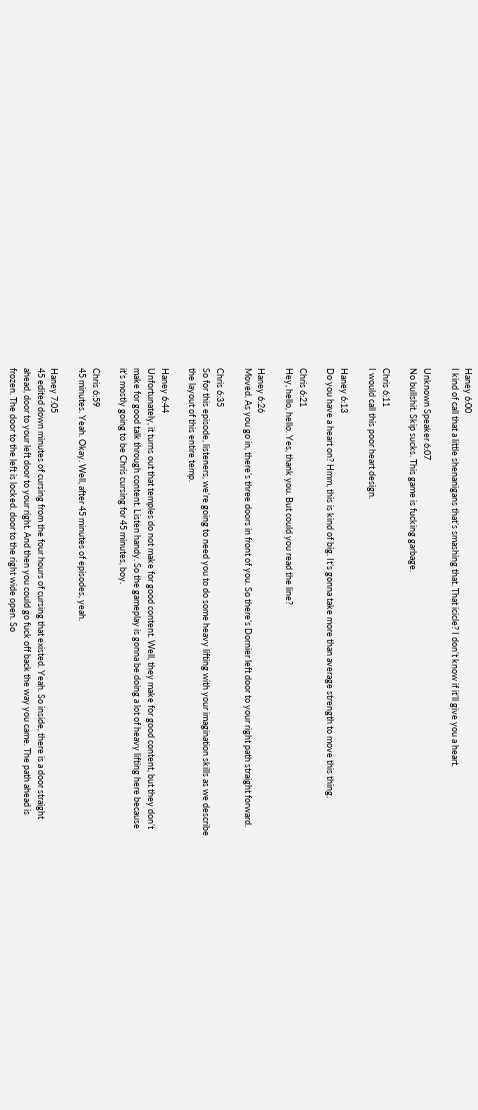Haney 6:00
I kind of call that a little shenanigans that’s smashing that. That icicle? I don’t know if it’ll give you a heart.

Unknown Speaker 6:07
No bullshit. Skip sucks. This game is fucking garbage.

Chris 6:11
I would call this poor heart design.

Haney 6:13
Do you have a heart on? Hmm, this is kind of big. It’s gonna take more than average strength to move this thing.

Chris 6:21
Hey, hello, hello. Yes, thank you. But could you read the line?

Haney 6:26
Moved. As you go in, there’s three doors in front of you. So there’s Dornier left door to your right path straight forward.

Chris 6:35
So for this episode, listeners, we’re going to need you to do some heavy lifting with your imagination skills as we describe the layout of this entire temp.

Haney 6:44
Unfortunately, it turns out that temples do not make for good content. Well, they make for good content, but they don’t make for good talk through content. Listen handy. So the gameplay is gonna be doing a lot of heavy lifting here because it’s mostly going to be Chris cursing for 45 minutes, boy.

Chris 6:59
45 minutes. Yeah. Okay. Well, after 45 minutes of episodes, yeah.

Haney 7:05
45 edited down minutes of cursing from the four hours of cursing that existed. Yeah. So inside, there is a door straight ahead, door to your left door to your right. And then you could go fuck off back the way you came. The path ahead is frozen. The door to the left is locked. door to the right wide open. So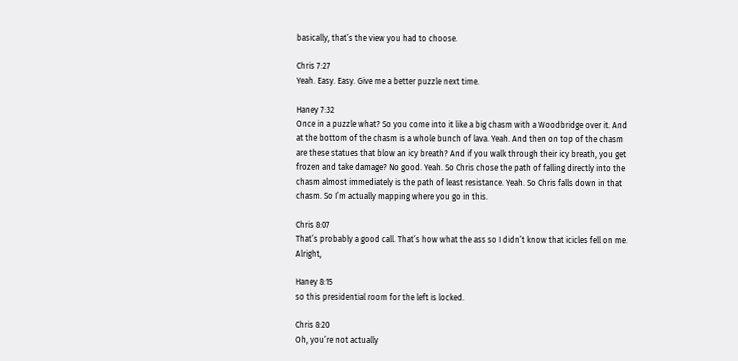basically, that’s the view you had to choose.

Chris 7:27
Yeah. Easy. Easy. Give me a better puzzle next time.

Haney 7:32
Once in a puzzle what? So you come into it like a big chasm with a Woodbridge over it. And at the bottom of the chasm is a whole bunch of lava. Yeah. And then on top of the chasm are these statues that blow an icy breath? And if you walk through their icy breath, you get frozen and take damage? No good. Yeah. So Chris chose the path of falling directly into the chasm almost immediately is the path of least resistance. Yeah. So Chris falls down in that chasm. So I’m actually mapping where you go in this.

Chris 8:07
That’s probably a good call. That’s how what the ass so I didn’t know that icicles fell on me. Alright,

Haney 8:15
so this presidential room for the left is locked.

Chris 8:20
Oh, you’re not actually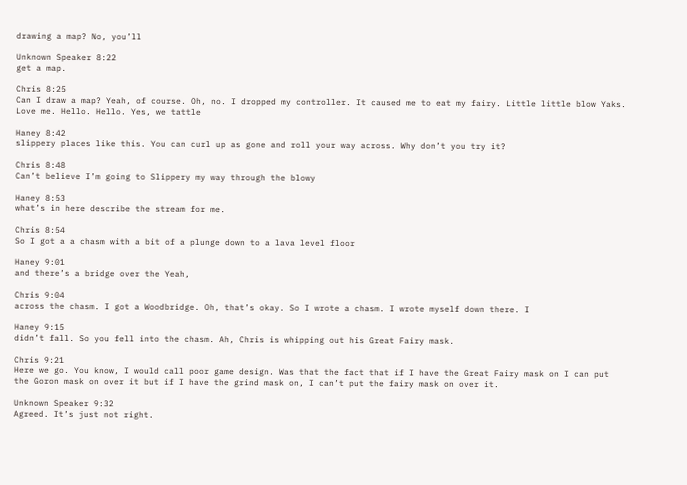drawing a map? No, you’ll

Unknown Speaker 8:22
get a map.

Chris 8:25
Can I draw a map? Yeah, of course. Oh, no. I dropped my controller. It caused me to eat my fairy. Little little blow Yaks. Love me. Hello. Hello. Yes, we tattle

Haney 8:42
slippery places like this. You can curl up as gone and roll your way across. Why don’t you try it?

Chris 8:48
Can’t believe I’m going to Slippery my way through the blowy

Haney 8:53
what’s in here describe the stream for me.

Chris 8:54
So I got a a chasm with a bit of a plunge down to a lava level floor

Haney 9:01
and there’s a bridge over the Yeah,

Chris 9:04
across the chasm. I got a Woodbridge. Oh, that’s okay. So I wrote a chasm. I wrote myself down there. I

Haney 9:15
didn’t fall. So you fell into the chasm. Ah, Chris is whipping out his Great Fairy mask.

Chris 9:21
Here we go. You know, I would call poor game design. Was that the fact that if I have the Great Fairy mask on I can put the Goron mask on over it but if I have the grind mask on, I can’t put the fairy mask on over it.

Unknown Speaker 9:32
Agreed. It’s just not right.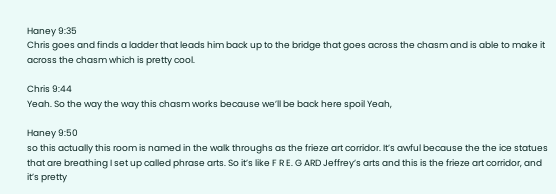Haney 9:35
Chris goes and finds a ladder that leads him back up to the bridge that goes across the chasm and is able to make it across the chasm which is pretty cool.

Chris 9:44
Yeah. So the way the way this chasm works because we’ll be back here spoil Yeah,

Haney 9:50
so this actually this room is named in the walk throughs as the frieze art corridor. It’s awful because the the ice statues that are breathing I set up called phrase arts. So it’s like F R E. G ARD Jeffrey’s arts and this is the frieze art corridor, and it’s pretty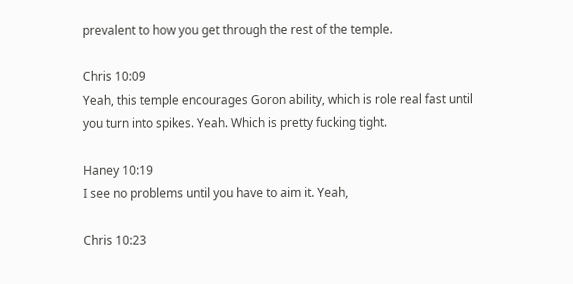prevalent to how you get through the rest of the temple.

Chris 10:09
Yeah, this temple encourages Goron ability, which is role real fast until you turn into spikes. Yeah. Which is pretty fucking tight.

Haney 10:19
I see no problems until you have to aim it. Yeah,

Chris 10:23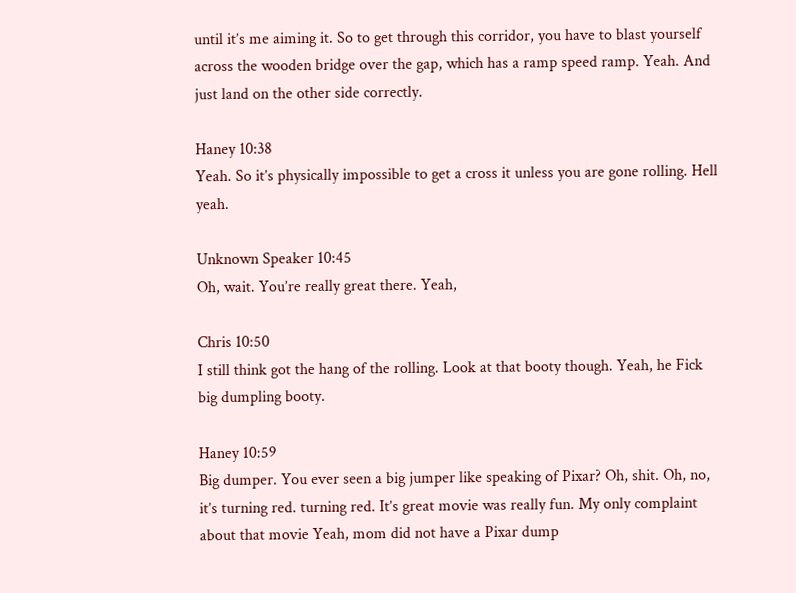until it’s me aiming it. So to get through this corridor, you have to blast yourself across the wooden bridge over the gap, which has a ramp speed ramp. Yeah. And just land on the other side correctly.

Haney 10:38
Yeah. So it’s physically impossible to get a cross it unless you are gone rolling. Hell yeah.

Unknown Speaker 10:45
Oh, wait. You’re really great there. Yeah,

Chris 10:50
I still think got the hang of the rolling. Look at that booty though. Yeah, he Fick big dumpling booty.

Haney 10:59
Big dumper. You ever seen a big jumper like speaking of Pixar? Oh, shit. Oh, no, it’s turning red. turning red. It’s great movie was really fun. My only complaint about that movie Yeah, mom did not have a Pixar dump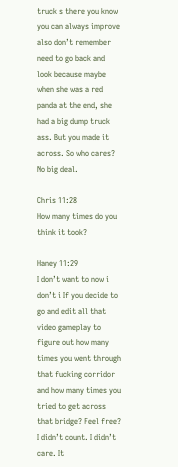truck s there you know you can always improve also don’t remember need to go back and look because maybe when she was a red panda at the end, she had a big dump truck ass. But you made it across. So who cares? No big deal.

Chris 11:28
How many times do you think it took?

Haney 11:29
I don’t want to now i don’t i If you decide to go and edit all that video gameplay to figure out how many times you went through that fucking corridor and how many times you tried to get across that bridge? Feel free? I didn’t count. I didn’t care. It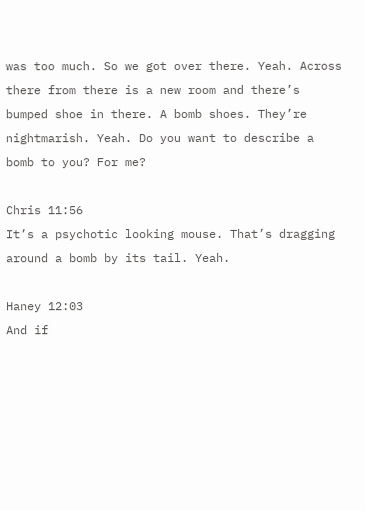was too much. So we got over there. Yeah. Across there from there is a new room and there’s bumped shoe in there. A bomb shoes. They’re nightmarish. Yeah. Do you want to describe a bomb to you? For me?

Chris 11:56
It’s a psychotic looking mouse. That’s dragging around a bomb by its tail. Yeah.

Haney 12:03
And if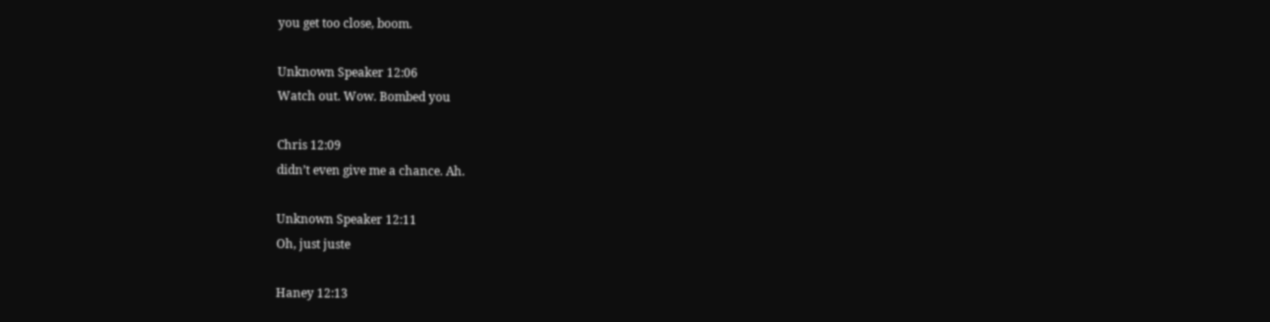you get too close, boom.

Unknown Speaker 12:06
Watch out. Wow. Bombed you

Chris 12:09
didn’t even give me a chance. Ah.

Unknown Speaker 12:11
Oh, just juste

Haney 12:13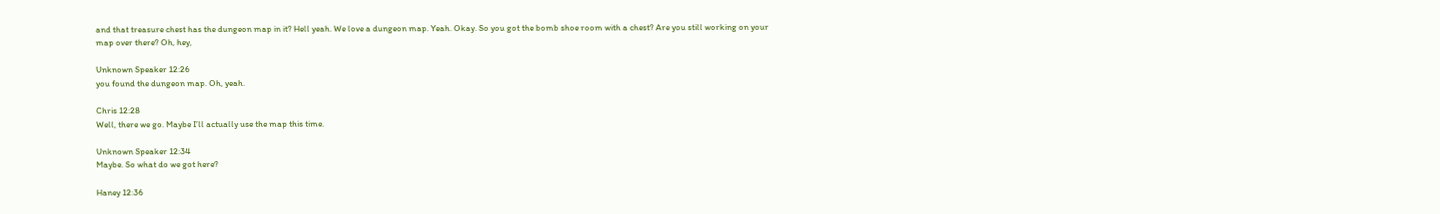and that treasure chest has the dungeon map in it? Hell yeah. We love a dungeon map. Yeah. Okay. So you got the bomb shoe room with a chest? Are you still working on your map over there? Oh, hey,

Unknown Speaker 12:26
you found the dungeon map. Oh, yeah.

Chris 12:28
Well, there we go. Maybe I’ll actually use the map this time.

Unknown Speaker 12:34
Maybe. So what do we got here?

Haney 12:36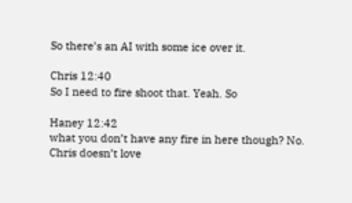So there’s an AI with some ice over it.

Chris 12:40
So I need to fire shoot that. Yeah. So

Haney 12:42
what you don’t have any fire in here though? No. Chris doesn’t love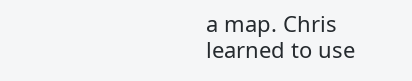a map. Chris learned to use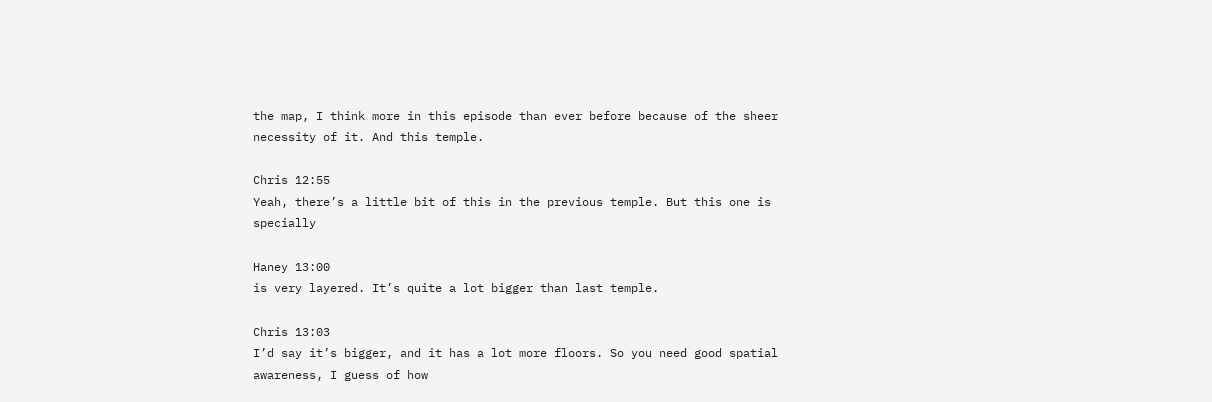the map, I think more in this episode than ever before because of the sheer necessity of it. And this temple.

Chris 12:55
Yeah, there’s a little bit of this in the previous temple. But this one is specially

Haney 13:00
is very layered. It’s quite a lot bigger than last temple.

Chris 13:03
I’d say it’s bigger, and it has a lot more floors. So you need good spatial awareness, I guess of how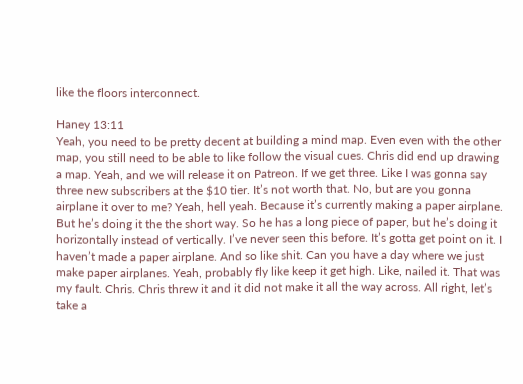like the floors interconnect.

Haney 13:11
Yeah, you need to be pretty decent at building a mind map. Even even with the other map, you still need to be able to like follow the visual cues. Chris did end up drawing a map. Yeah, and we will release it on Patreon. If we get three. Like I was gonna say three new subscribers at the $10 tier. It’s not worth that. No, but are you gonna airplane it over to me? Yeah, hell yeah. Because it’s currently making a paper airplane. But he’s doing it the the short way. So he has a long piece of paper, but he’s doing it horizontally instead of vertically. I’ve never seen this before. It’s gotta get point on it. I haven’t made a paper airplane. And so like shit. Can you have a day where we just make paper airplanes. Yeah, probably fly like keep it get high. Like, nailed it. That was my fault. Chris. Chris threw it and it did not make it all the way across. All right, let’s take a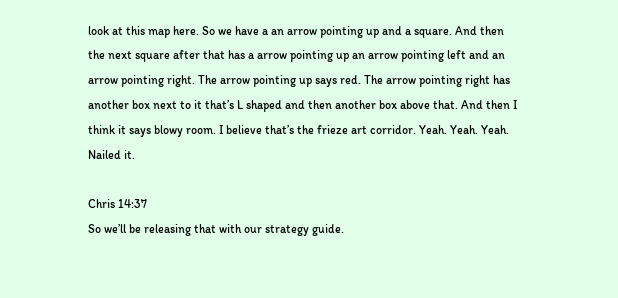look at this map here. So we have a an arrow pointing up and a square. And then the next square after that has a arrow pointing up an arrow pointing left and an arrow pointing right. The arrow pointing up says red. The arrow pointing right has another box next to it that’s L shaped and then another box above that. And then I think it says blowy room. I believe that’s the frieze art corridor. Yeah. Yeah. Yeah. Nailed it.

Chris 14:37
So we’ll be releasing that with our strategy guide.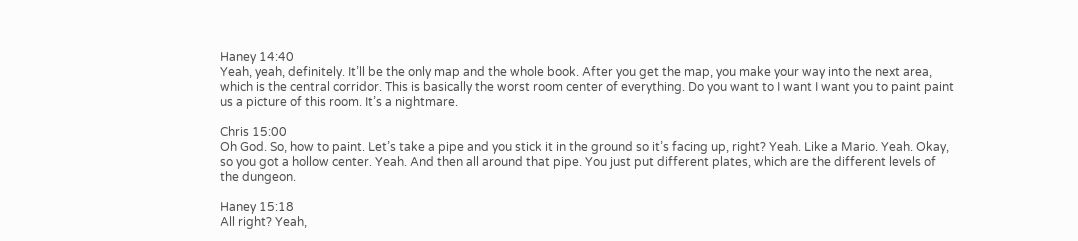Haney 14:40
Yeah, yeah, definitely. It’ll be the only map and the whole book. After you get the map, you make your way into the next area, which is the central corridor. This is basically the worst room center of everything. Do you want to I want I want you to paint paint us a picture of this room. It’s a nightmare.

Chris 15:00
Oh God. So, how to paint. Let’s take a pipe and you stick it in the ground so it’s facing up, right? Yeah. Like a Mario. Yeah. Okay, so you got a hollow center. Yeah. And then all around that pipe. You just put different plates, which are the different levels of the dungeon.

Haney 15:18
All right? Yeah,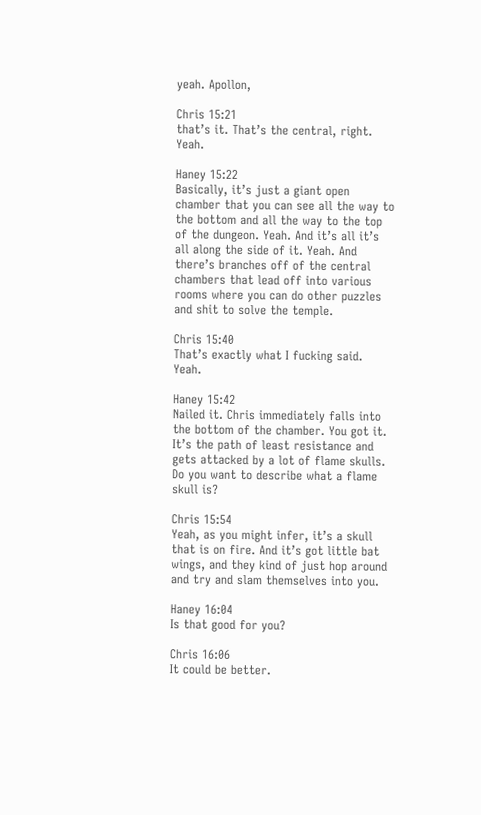yeah. Apollon,

Chris 15:21
that’s it. That’s the central, right. Yeah.

Haney 15:22
Basically, it’s just a giant open chamber that you can see all the way to the bottom and all the way to the top of the dungeon. Yeah. And it’s all it’s all along the side of it. Yeah. And there’s branches off of the central chambers that lead off into various rooms where you can do other puzzles and shit to solve the temple.

Chris 15:40
That’s exactly what I fucking said. Yeah.

Haney 15:42
Nailed it. Chris immediately falls into the bottom of the chamber. You got it. It’s the path of least resistance and gets attacked by a lot of flame skulls. Do you want to describe what a flame skull is?

Chris 15:54
Yeah, as you might infer, it’s a skull that is on fire. And it’s got little bat wings, and they kind of just hop around and try and slam themselves into you.

Haney 16:04
Is that good for you?

Chris 16:06
It could be better.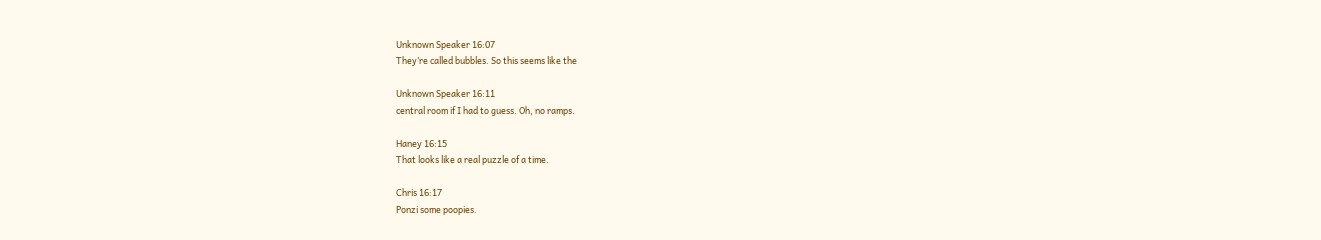Unknown Speaker 16:07
They’re called bubbles. So this seems like the

Unknown Speaker 16:11
central room if I had to guess. Oh, no ramps.

Haney 16:15
That looks like a real puzzle of a time.

Chris 16:17
Ponzi some poopies.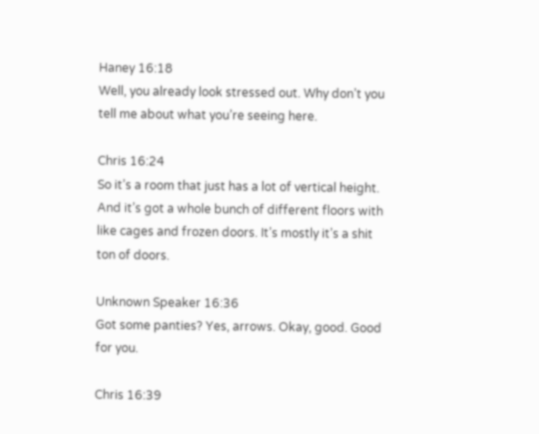Haney 16:18
Well, you already look stressed out. Why don’t you tell me about what you’re seeing here.

Chris 16:24
So it’s a room that just has a lot of vertical height. And it’s got a whole bunch of different floors with like cages and frozen doors. It’s mostly it’s a shit ton of doors.

Unknown Speaker 16:36
Got some panties? Yes, arrows. Okay, good. Good for you.

Chris 16:39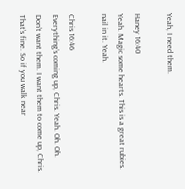Yeah, I need them.

Haney 16:40
Yeah. Magic some hearts. This is a great rubies. nail in it. Yeah.

Chris 16:46
Everything’s coming up, Chris. Yeah. Oh. Oh. Don’t want them. I want them to come up, Chris. That’s fine. So if you walk near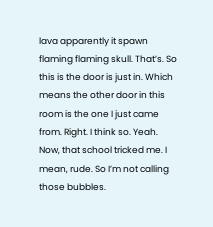lava apparently it spawn flaming flaming skull. That’s. So this is the door is just in. Which means the other door in this room is the one I just came from. Right. I think so. Yeah. Now, that school tricked me. I mean, rude. So I’m not calling those bubbles.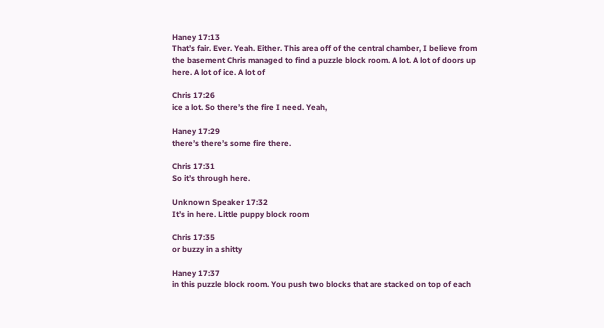Haney 17:13
That’s fair. Ever. Yeah. Either. This area off of the central chamber, I believe from the basement Chris managed to find a puzzle block room. A lot. A lot of doors up here. A lot of ice. A lot of

Chris 17:26
ice a lot. So there’s the fire I need. Yeah,

Haney 17:29
there’s there’s some fire there.

Chris 17:31
So it’s through here.

Unknown Speaker 17:32
It’s in here. Little puppy block room

Chris 17:35
or buzzy in a shitty

Haney 17:37
in this puzzle block room. You push two blocks that are stacked on top of each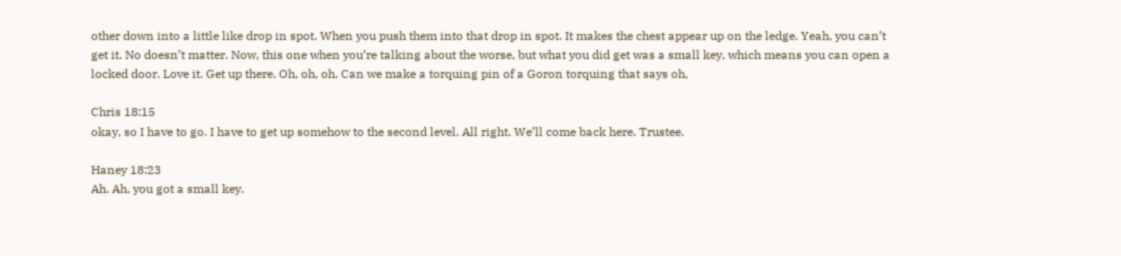other down into a little like drop in spot. When you push them into that drop in spot. It makes the chest appear up on the ledge. Yeah, you can’t get it. No doesn’t matter. Now, this one when you’re talking about the worse, but what you did get was a small key, which means you can open a locked door. Love it. Get up there. Oh, oh, oh. Can we make a torquing pin of a Goron torquing that says oh,

Chris 18:15
okay, so I have to go. I have to get up somehow to the second level. All right. We’ll come back here. Trustee.

Haney 18:23
Ah. Ah, you got a small key.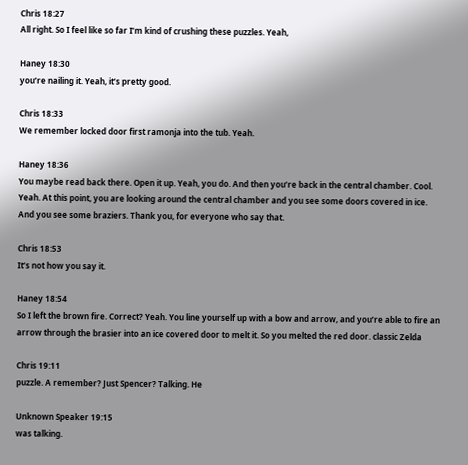Chris 18:27
All right. So I feel like so far I’m kind of crushing these puzzles. Yeah,

Haney 18:30
you’re nailing it. Yeah, it’s pretty good.

Chris 18:33
We remember locked door first ramonja into the tub. Yeah.

Haney 18:36
You maybe read back there. Open it up. Yeah, you do. And then you’re back in the central chamber. Cool. Yeah. At this point, you are looking around the central chamber and you see some doors covered in ice. And you see some braziers. Thank you, for everyone who say that.

Chris 18:53
It’s not how you say it.

Haney 18:54
So I left the brown fire. Correct? Yeah. You line yourself up with a bow and arrow, and you’re able to fire an arrow through the brasier into an ice covered door to melt it. So you melted the red door. classic Zelda

Chris 19:11
puzzle. A remember? Just Spencer? Talking. He

Unknown Speaker 19:15
was talking.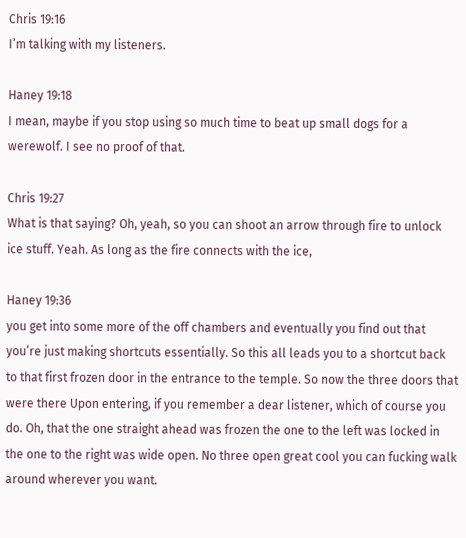Chris 19:16
I’m talking with my listeners.

Haney 19:18
I mean, maybe if you stop using so much time to beat up small dogs for a werewolf. I see no proof of that.

Chris 19:27
What is that saying? Oh, yeah, so you can shoot an arrow through fire to unlock ice stuff. Yeah. As long as the fire connects with the ice,

Haney 19:36
you get into some more of the off chambers and eventually you find out that you’re just making shortcuts essentially. So this all leads you to a shortcut back to that first frozen door in the entrance to the temple. So now the three doors that were there Upon entering, if you remember a dear listener, which of course you do. Oh, that the one straight ahead was frozen the one to the left was locked in the one to the right was wide open. No three open great cool you can fucking walk around wherever you want.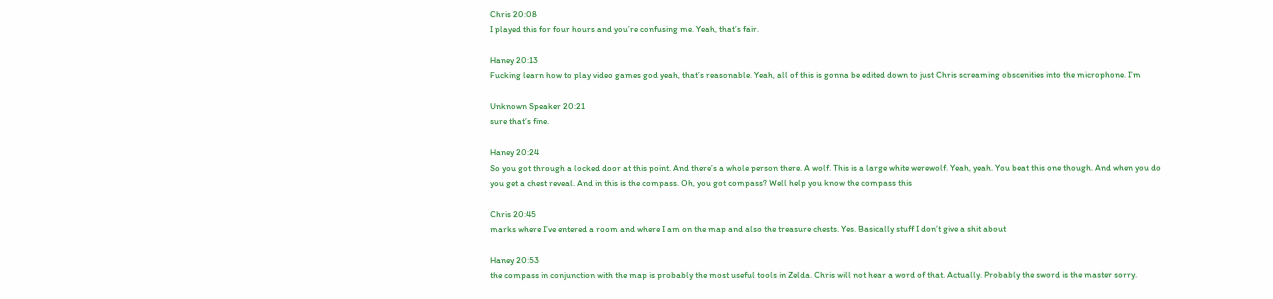Chris 20:08
I played this for four hours and you’re confusing me. Yeah, that’s fair.

Haney 20:13
Fucking learn how to play video games god yeah, that’s reasonable. Yeah, all of this is gonna be edited down to just Chris screaming obscenities into the microphone. I’m

Unknown Speaker 20:21
sure that’s fine.

Haney 20:24
So you got through a locked door at this point. And there’s a whole person there. A wolf. This is a large white werewolf. Yeah, yeah. You beat this one though. And when you do you get a chest reveal. And in this is the compass. Oh, you got compass? Well help you know the compass this

Chris 20:45
marks where I’ve entered a room and where I am on the map and also the treasure chests. Yes. Basically stuff I don’t give a shit about

Haney 20:53
the compass in conjunction with the map is probably the most useful tools in Zelda. Chris will not hear a word of that. Actually. Probably the sword is the master sorry.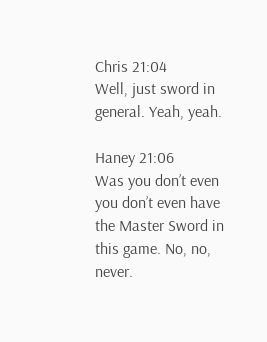Chris 21:04
Well, just sword in general. Yeah, yeah.

Haney 21:06
Was you don’t even you don’t even have the Master Sword in this game. No, no, never.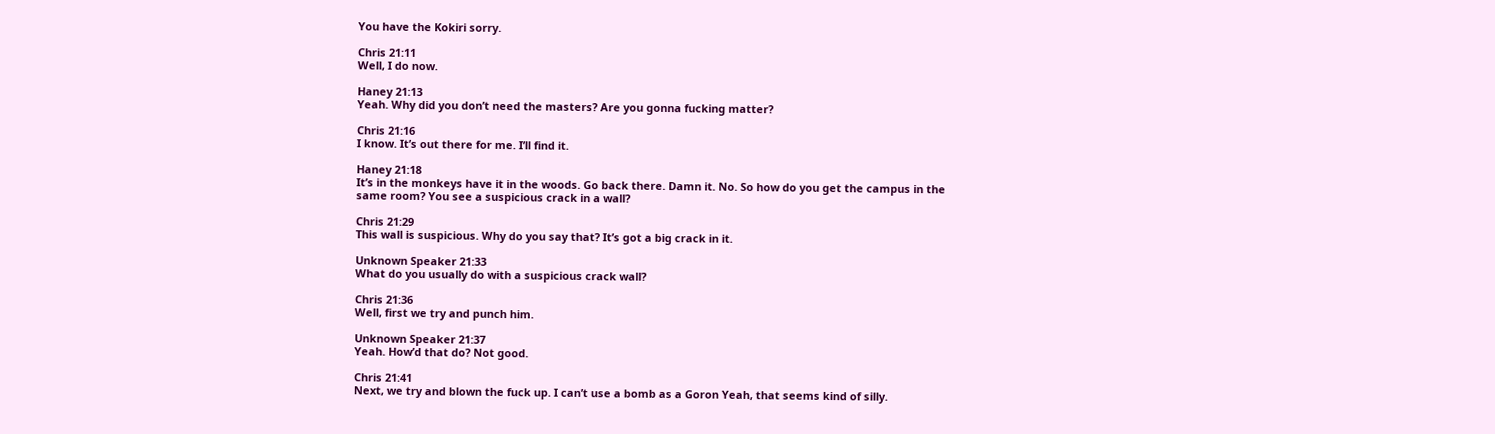You have the Kokiri sorry.

Chris 21:11
Well, I do now.

Haney 21:13
Yeah. Why did you don’t need the masters? Are you gonna fucking matter?

Chris 21:16
I know. It’s out there for me. I’ll find it.

Haney 21:18
It’s in the monkeys have it in the woods. Go back there. Damn it. No. So how do you get the campus in the same room? You see a suspicious crack in a wall?

Chris 21:29
This wall is suspicious. Why do you say that? It’s got a big crack in it.

Unknown Speaker 21:33
What do you usually do with a suspicious crack wall?

Chris 21:36
Well, first we try and punch him.

Unknown Speaker 21:37
Yeah. How’d that do? Not good.

Chris 21:41
Next, we try and blown the fuck up. I can’t use a bomb as a Goron Yeah, that seems kind of silly.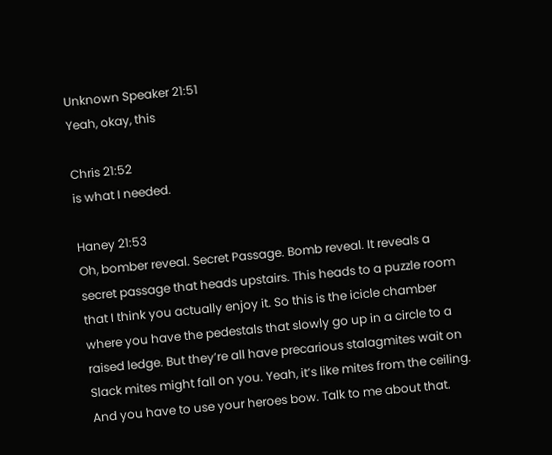Unknown Speaker 21:51
Yeah, okay, this

Chris 21:52
is what I needed.

Haney 21:53
Oh, bomber reveal. Secret Passage. Bomb reveal. It reveals a secret passage that heads upstairs. This heads to a puzzle room that I think you actually enjoy it. So this is the icicle chamber where you have the pedestals that slowly go up in a circle to a raised ledge. But they’re all have precarious stalagmites wait on Slack mites might fall on you. Yeah, it’s like mites from the ceiling. And you have to use your heroes bow. Talk to me about that.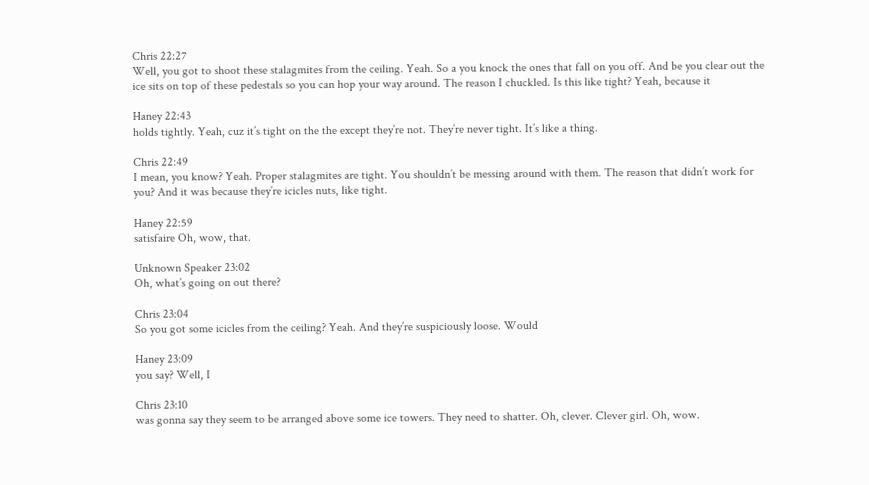Chris 22:27
Well, you got to shoot these stalagmites from the ceiling. Yeah. So a you knock the ones that fall on you off. And be you clear out the ice sits on top of these pedestals so you can hop your way around. The reason I chuckled. Is this like tight? Yeah, because it

Haney 22:43
holds tightly. Yeah, cuz it’s tight on the the except they’re not. They’re never tight. It’s like a thing.

Chris 22:49
I mean, you know? Yeah. Proper stalagmites are tight. You shouldn’t be messing around with them. The reason that didn’t work for you? And it was because they’re icicles nuts, like tight.

Haney 22:59
satisfaire Oh, wow, that.

Unknown Speaker 23:02
Oh, what’s going on out there?

Chris 23:04
So you got some icicles from the ceiling? Yeah. And they’re suspiciously loose. Would

Haney 23:09
you say? Well, I

Chris 23:10
was gonna say they seem to be arranged above some ice towers. They need to shatter. Oh, clever. Clever girl. Oh, wow.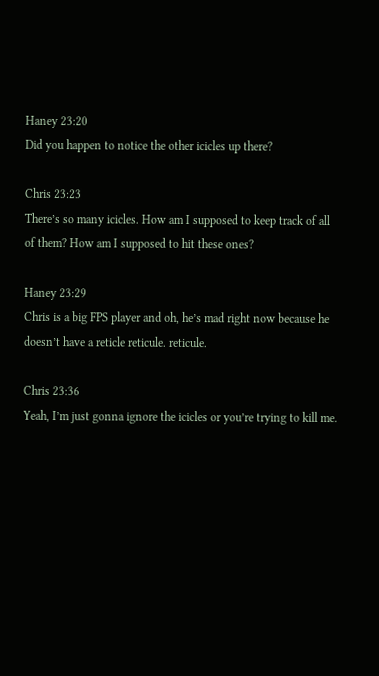Haney 23:20
Did you happen to notice the other icicles up there?

Chris 23:23
There’s so many icicles. How am I supposed to keep track of all of them? How am I supposed to hit these ones?

Haney 23:29
Chris is a big FPS player and oh, he’s mad right now because he doesn’t have a reticle reticule. reticule.

Chris 23:36
Yeah, I’m just gonna ignore the icicles or you’re trying to kill me.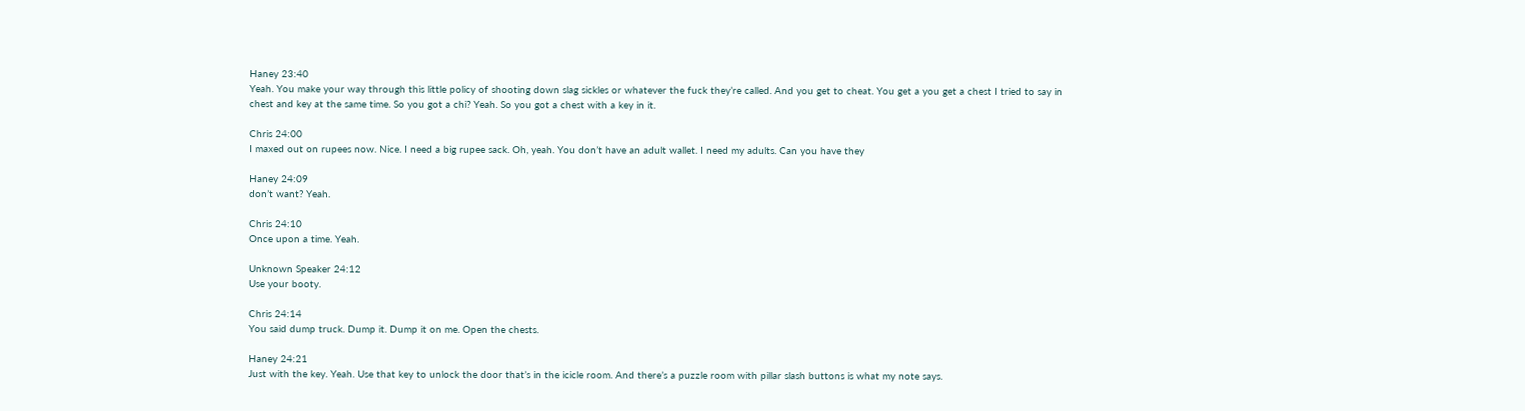Haney 23:40
Yeah. You make your way through this little policy of shooting down slag sickles or whatever the fuck they’re called. And you get to cheat. You get a you get a chest I tried to say in chest and key at the same time. So you got a chi? Yeah. So you got a chest with a key in it.

Chris 24:00
I maxed out on rupees now. Nice. I need a big rupee sack. Oh, yeah. You don’t have an adult wallet. I need my adults. Can you have they

Haney 24:09
don’t want? Yeah.

Chris 24:10
Once upon a time. Yeah.

Unknown Speaker 24:12
Use your booty.

Chris 24:14
You said dump truck. Dump it. Dump it on me. Open the chests.

Haney 24:21
Just with the key. Yeah. Use that key to unlock the door that’s in the icicle room. And there’s a puzzle room with pillar slash buttons is what my note says.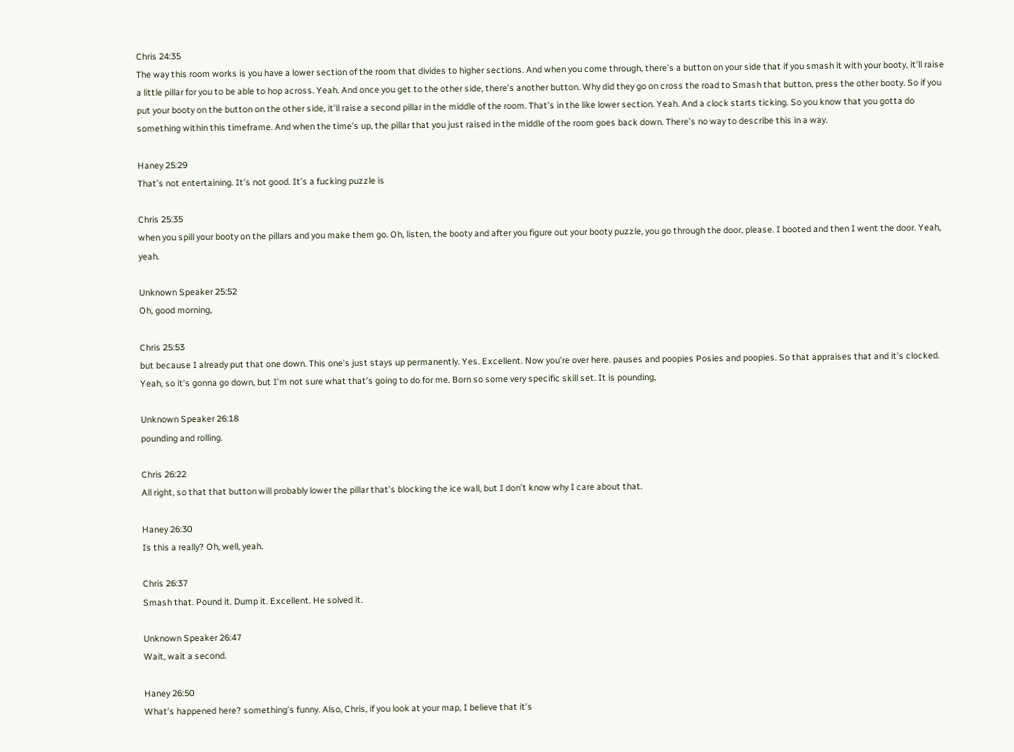Chris 24:35
The way this room works is you have a lower section of the room that divides to higher sections. And when you come through, there’s a button on your side that if you smash it with your booty, it’ll raise a little pillar for you to be able to hop across. Yeah. And once you get to the other side, there’s another button. Why did they go on cross the road to Smash that button, press the other booty. So if you put your booty on the button on the other side, it’ll raise a second pillar in the middle of the room. That’s in the like lower section. Yeah. And a clock starts ticking. So you know that you gotta do something within this timeframe. And when the time’s up, the pillar that you just raised in the middle of the room goes back down. There’s no way to describe this in a way.

Haney 25:29
That’s not entertaining. It’s not good. It’s a fucking puzzle is

Chris 25:35
when you spill your booty on the pillars and you make them go. Oh, listen, the booty and after you figure out your booty puzzle, you go through the door, please. I booted and then I went the door. Yeah, yeah.

Unknown Speaker 25:52
Oh, good morning,

Chris 25:53
but because I already put that one down. This one’s just stays up permanently. Yes. Excellent. Now you’re over here. pauses and poopies Posies and poopies. So that appraises that and it’s clocked. Yeah, so it’s gonna go down, but I’m not sure what that’s going to do for me. Born so some very specific skill set. It is pounding,

Unknown Speaker 26:18
pounding and rolling.

Chris 26:22
All right, so that that button will probably lower the pillar that’s blocking the ice wall, but I don’t know why I care about that.

Haney 26:30
Is this a really? Oh, well, yeah.

Chris 26:37
Smash that. Pound it. Dump it. Excellent. He solved it.

Unknown Speaker 26:47
Wait, wait a second.

Haney 26:50
What’s happened here? something’s funny. Also, Chris, if you look at your map, I believe that it’s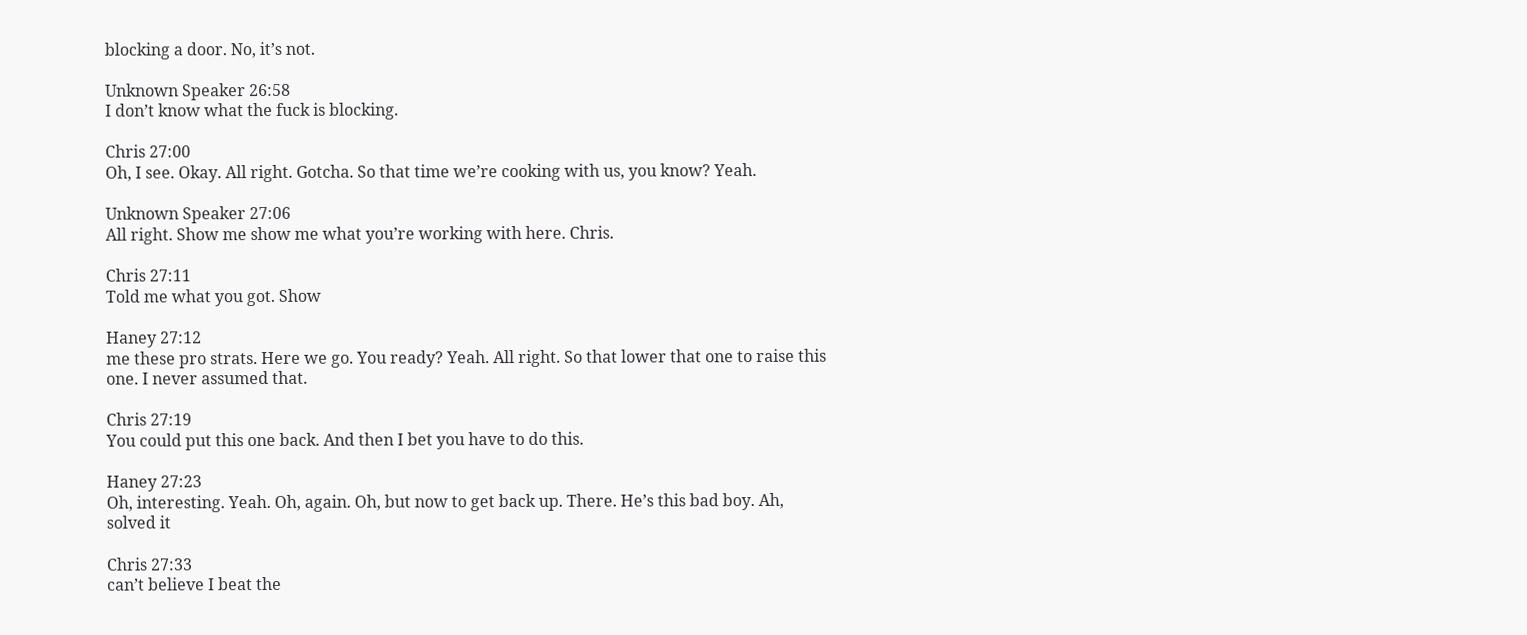blocking a door. No, it’s not.

Unknown Speaker 26:58
I don’t know what the fuck is blocking.

Chris 27:00
Oh, I see. Okay. All right. Gotcha. So that time we’re cooking with us, you know? Yeah.

Unknown Speaker 27:06
All right. Show me show me what you’re working with here. Chris.

Chris 27:11
Told me what you got. Show

Haney 27:12
me these pro strats. Here we go. You ready? Yeah. All right. So that lower that one to raise this one. I never assumed that.

Chris 27:19
You could put this one back. And then I bet you have to do this.

Haney 27:23
Oh, interesting. Yeah. Oh, again. Oh, but now to get back up. There. He’s this bad boy. Ah, solved it

Chris 27:33
can’t believe I beat the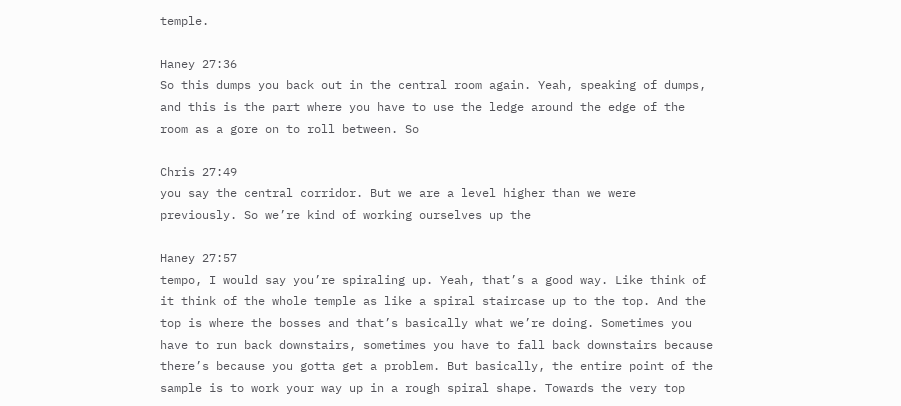temple.

Haney 27:36
So this dumps you back out in the central room again. Yeah, speaking of dumps, and this is the part where you have to use the ledge around the edge of the room as a gore on to roll between. So

Chris 27:49
you say the central corridor. But we are a level higher than we were previously. So we’re kind of working ourselves up the

Haney 27:57
tempo, I would say you’re spiraling up. Yeah, that’s a good way. Like think of it think of the whole temple as like a spiral staircase up to the top. And the top is where the bosses and that’s basically what we’re doing. Sometimes you have to run back downstairs, sometimes you have to fall back downstairs because there’s because you gotta get a problem. But basically, the entire point of the sample is to work your way up in a rough spiral shape. Towards the very top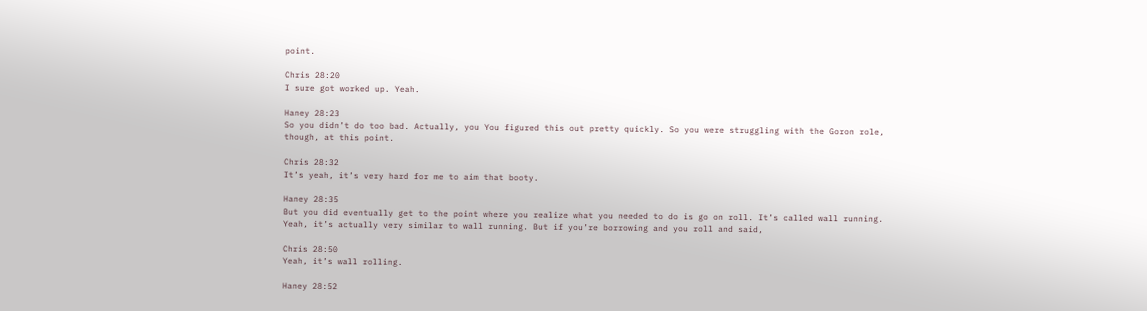point.

Chris 28:20
I sure got worked up. Yeah.

Haney 28:23
So you didn’t do too bad. Actually, you You figured this out pretty quickly. So you were struggling with the Goron role, though, at this point.

Chris 28:32
It’s yeah, it’s very hard for me to aim that booty.

Haney 28:35
But you did eventually get to the point where you realize what you needed to do is go on roll. It’s called wall running. Yeah, it’s actually very similar to wall running. But if you’re borrowing and you roll and said,

Chris 28:50
Yeah, it’s wall rolling.

Haney 28:52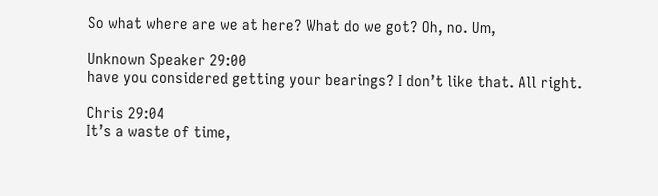So what where are we at here? What do we got? Oh, no. Um,

Unknown Speaker 29:00
have you considered getting your bearings? I don’t like that. All right.

Chris 29:04
It’s a waste of time,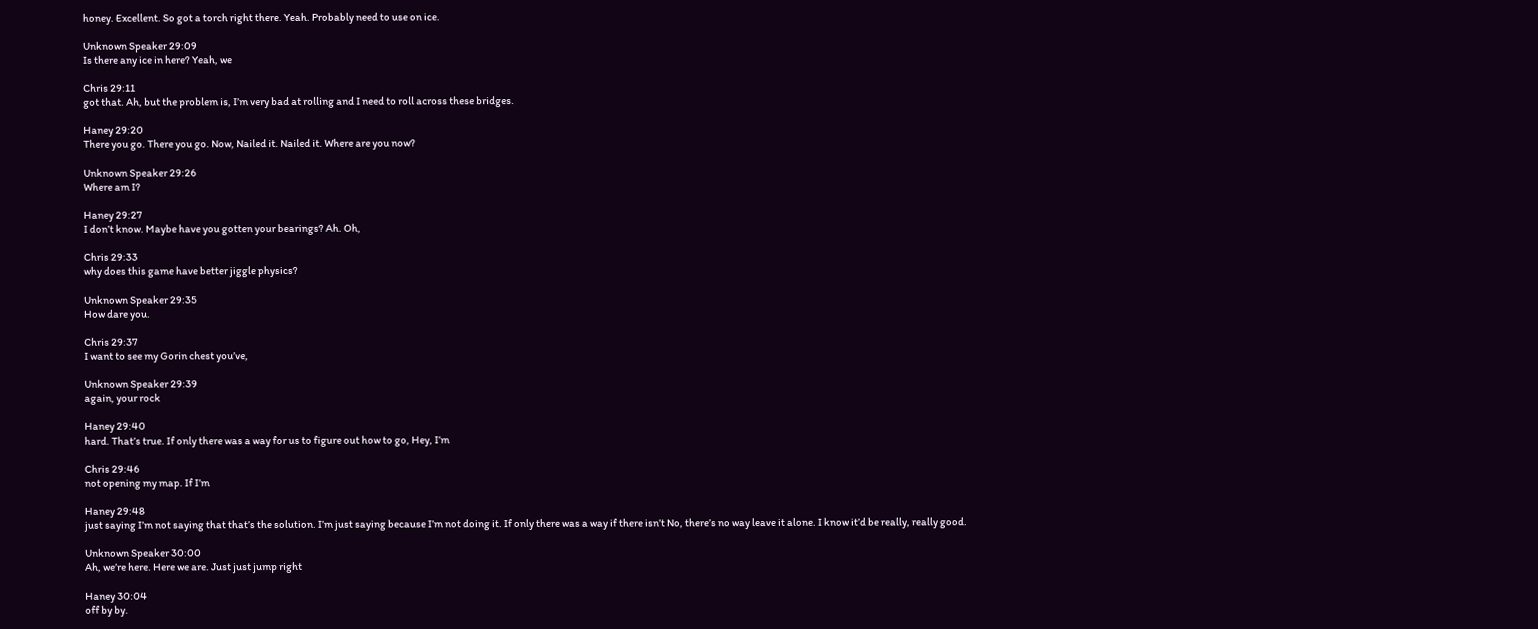honey. Excellent. So got a torch right there. Yeah. Probably need to use on ice.

Unknown Speaker 29:09
Is there any ice in here? Yeah, we

Chris 29:11
got that. Ah, but the problem is, I’m very bad at rolling and I need to roll across these bridges.

Haney 29:20
There you go. There you go. Now, Nailed it. Nailed it. Where are you now?

Unknown Speaker 29:26
Where am I?

Haney 29:27
I don’t know. Maybe have you gotten your bearings? Ah. Oh,

Chris 29:33
why does this game have better jiggle physics?

Unknown Speaker 29:35
How dare you.

Chris 29:37
I want to see my Gorin chest you’ve,

Unknown Speaker 29:39
again, your rock

Haney 29:40
hard. That’s true. If only there was a way for us to figure out how to go, Hey, I’m

Chris 29:46
not opening my map. If I’m

Haney 29:48
just saying I’m not saying that that’s the solution. I’m just saying because I’m not doing it. If only there was a way if there isn’t No, there’s no way leave it alone. I know it’d be really, really good.

Unknown Speaker 30:00
Ah, we’re here. Here we are. Just just jump right

Haney 30:04
off by by.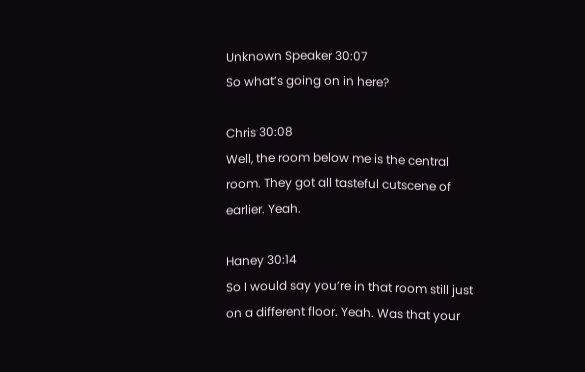Unknown Speaker 30:07
So what’s going on in here?

Chris 30:08
Well, the room below me is the central room. They got all tasteful cutscene of earlier. Yeah.

Haney 30:14
So I would say you’re in that room still just on a different floor. Yeah. Was that your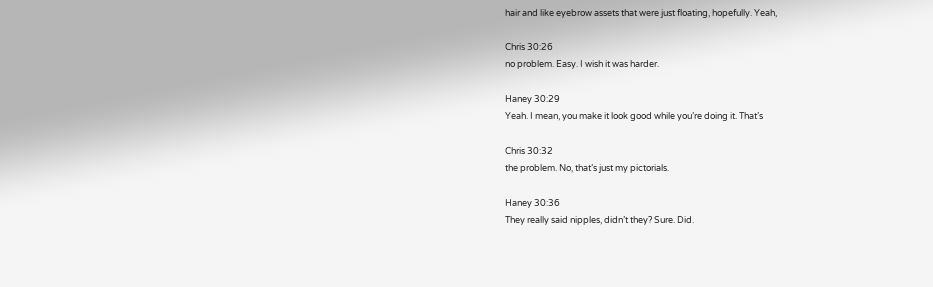hair and like eyebrow assets that were just floating, hopefully. Yeah,

Chris 30:26
no problem. Easy. I wish it was harder.

Haney 30:29
Yeah. I mean, you make it look good while you’re doing it. That’s

Chris 30:32
the problem. No, that’s just my pictorials.

Haney 30:36
They really said nipples, didn’t they? Sure. Did.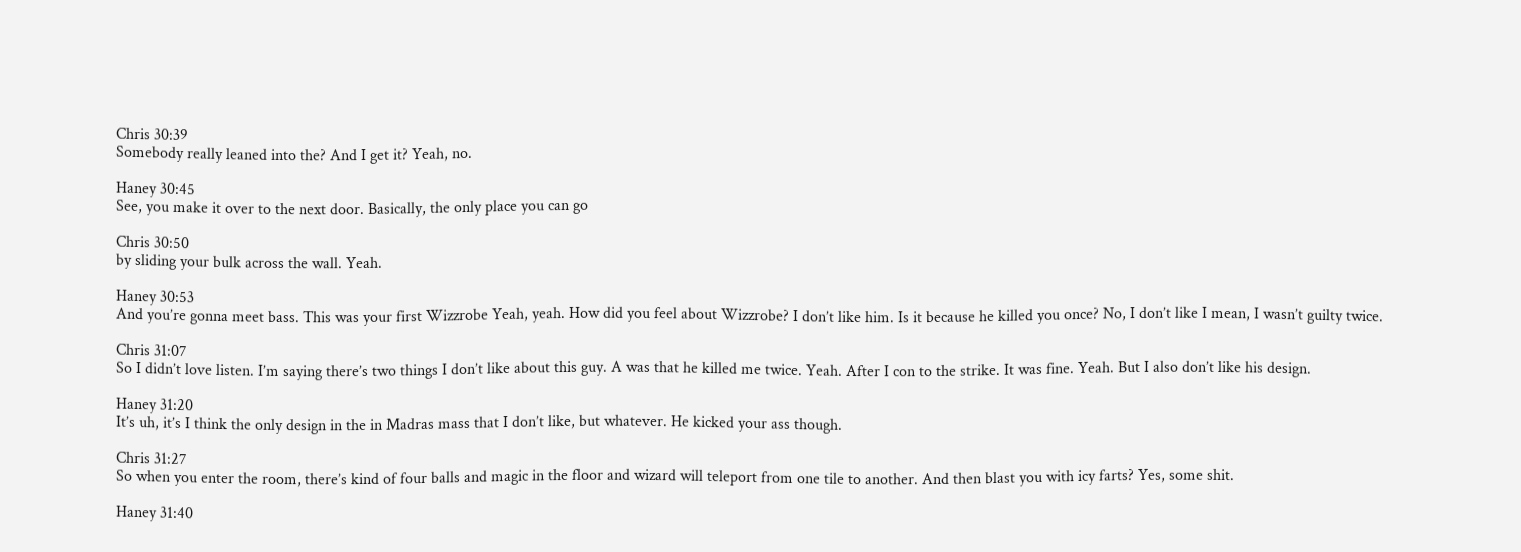Chris 30:39
Somebody really leaned into the? And I get it? Yeah, no.

Haney 30:45
See, you make it over to the next door. Basically, the only place you can go

Chris 30:50
by sliding your bulk across the wall. Yeah.

Haney 30:53
And you’re gonna meet bass. This was your first Wizzrobe Yeah, yeah. How did you feel about Wizzrobe? I don’t like him. Is it because he killed you once? No, I don’t like I mean, I wasn’t guilty twice.

Chris 31:07
So I didn’t love listen. I’m saying there’s two things I don’t like about this guy. A was that he killed me twice. Yeah. After I con to the strike. It was fine. Yeah. But I also don’t like his design.

Haney 31:20
It’s uh, it’s I think the only design in the in Madras mass that I don’t like, but whatever. He kicked your ass though.

Chris 31:27
So when you enter the room, there’s kind of four balls and magic in the floor and wizard will teleport from one tile to another. And then blast you with icy farts? Yes, some shit.

Haney 31:40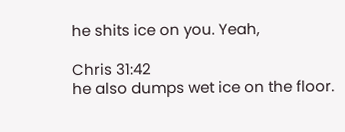he shits ice on you. Yeah,

Chris 31:42
he also dumps wet ice on the floor.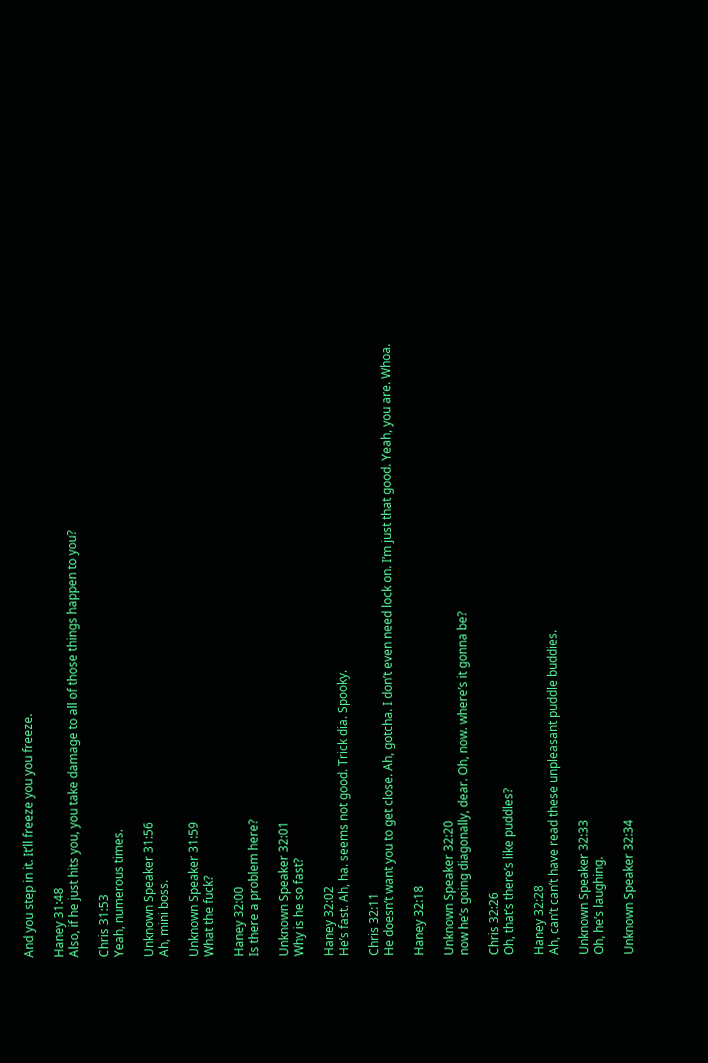And you step in it. It’ll freeze you you freeze.

Haney 31:48
Also, if he just hits you, you take damage to all of those things happen to you?

Chris 31:53
Yeah, numerous times.

Unknown Speaker 31:56
Ah, mini boss.

Unknown Speaker 31:59
What the fuck?

Haney 32:00
Is there a problem here?

Unknown Speaker 32:01
Why is he so fast?

Haney 32:02
He’s fast. Ah, ha. seems not good. Trick dia. Spooky.

Chris 32:11
He doesn’t want you to get close. Ah, gotcha. I don’t even need lock on. I’m just that good. Yeah, you are. Whoa.

Haney 32:18

Unknown Speaker 32:20
now he’s going diagonally, dear. Oh, now. where’s it gonna be?

Chris 32:26
Oh, that’s there’s like puddles?

Haney 32:28
Ah, can’t can’t have read these unpleasant puddle buddies.

Unknown Speaker 32:33
Oh, he’s laughing.

Unknown Speaker 32:34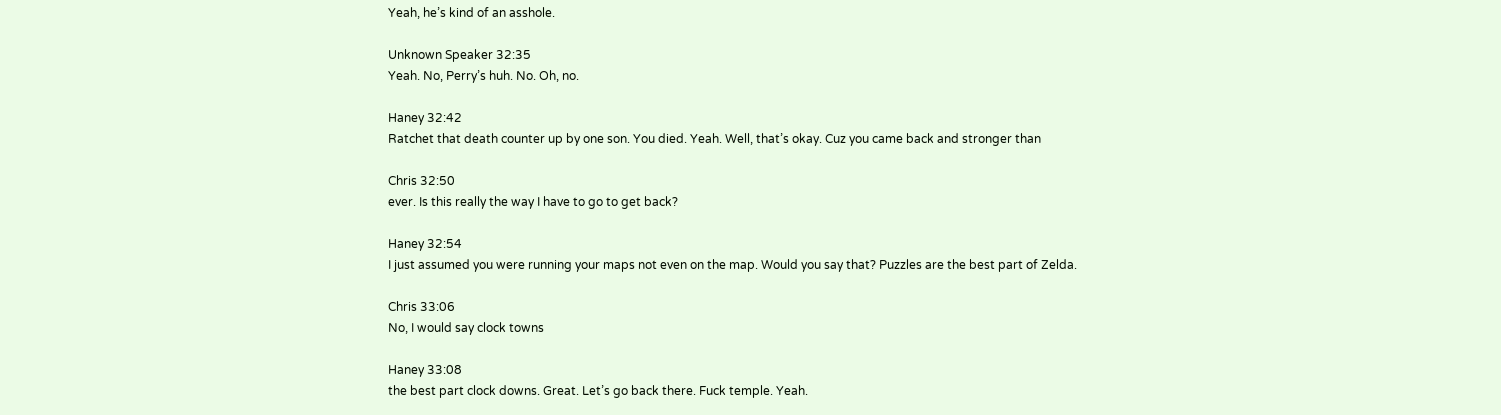Yeah, he’s kind of an asshole.

Unknown Speaker 32:35
Yeah. No, Perry’s huh. No. Oh, no.

Haney 32:42
Ratchet that death counter up by one son. You died. Yeah. Well, that’s okay. Cuz you came back and stronger than

Chris 32:50
ever. Is this really the way I have to go to get back?

Haney 32:54
I just assumed you were running your maps not even on the map. Would you say that? Puzzles are the best part of Zelda.

Chris 33:06
No, I would say clock towns

Haney 33:08
the best part clock downs. Great. Let’s go back there. Fuck temple. Yeah.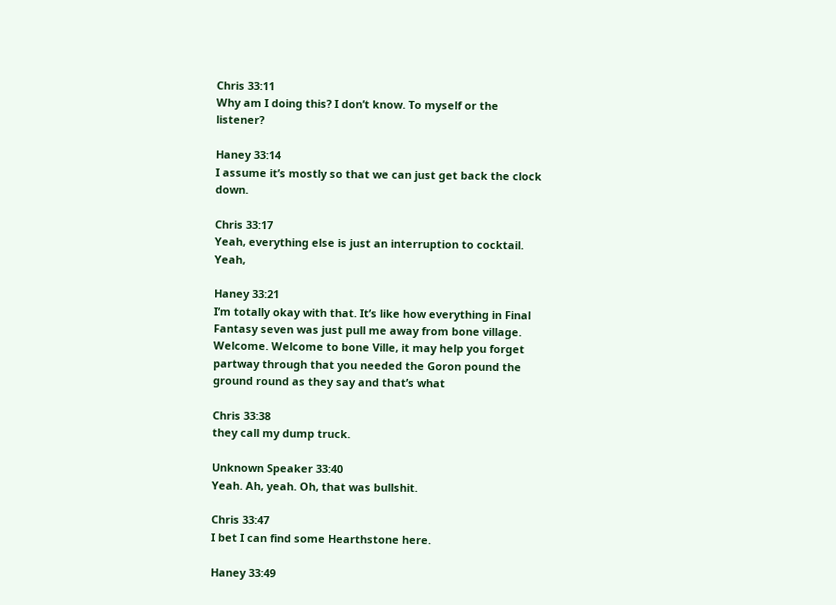Chris 33:11
Why am I doing this? I don’t know. To myself or the listener?

Haney 33:14
I assume it’s mostly so that we can just get back the clock down.

Chris 33:17
Yeah, everything else is just an interruption to cocktail. Yeah,

Haney 33:21
I’m totally okay with that. It’s like how everything in Final Fantasy seven was just pull me away from bone village. Welcome. Welcome to bone Ville, it may help you forget partway through that you needed the Goron pound the ground round as they say and that’s what

Chris 33:38
they call my dump truck.

Unknown Speaker 33:40
Yeah. Ah, yeah. Oh, that was bullshit.

Chris 33:47
I bet I can find some Hearthstone here.

Haney 33:49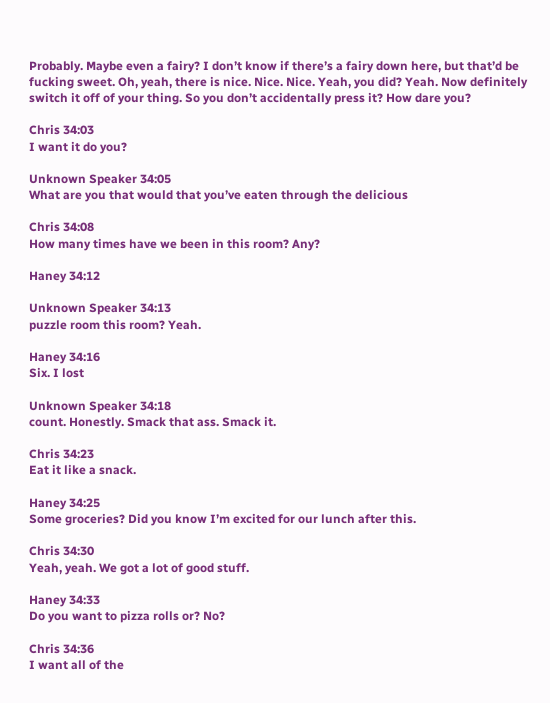Probably. Maybe even a fairy? I don’t know if there’s a fairy down here, but that’d be fucking sweet. Oh, yeah, there is nice. Nice. Nice. Yeah, you did? Yeah. Now definitely switch it off of your thing. So you don’t accidentally press it? How dare you?

Chris 34:03
I want it do you?

Unknown Speaker 34:05
What are you that would that you’ve eaten through the delicious

Chris 34:08
How many times have we been in this room? Any?

Haney 34:12

Unknown Speaker 34:13
puzzle room this room? Yeah.

Haney 34:16
Six. I lost

Unknown Speaker 34:18
count. Honestly. Smack that ass. Smack it.

Chris 34:23
Eat it like a snack.

Haney 34:25
Some groceries? Did you know I’m excited for our lunch after this.

Chris 34:30
Yeah, yeah. We got a lot of good stuff.

Haney 34:33
Do you want to pizza rolls or? No?

Chris 34:36
I want all of the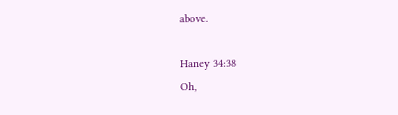above.

Haney 34:38
Oh,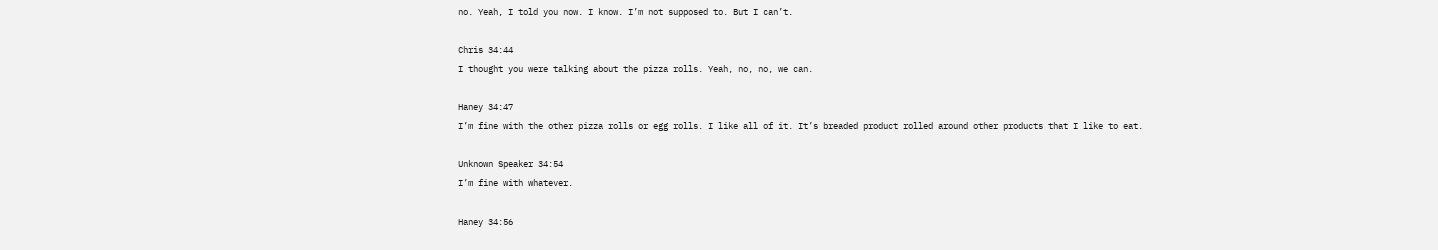no. Yeah, I told you now. I know. I’m not supposed to. But I can’t.

Chris 34:44
I thought you were talking about the pizza rolls. Yeah, no, no, we can.

Haney 34:47
I’m fine with the other pizza rolls or egg rolls. I like all of it. It’s breaded product rolled around other products that I like to eat.

Unknown Speaker 34:54
I’m fine with whatever.

Haney 34:56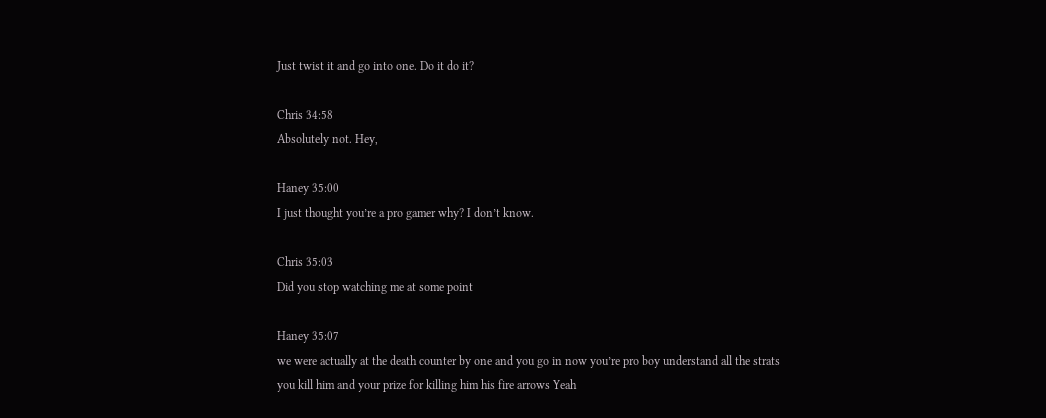Just twist it and go into one. Do it do it?

Chris 34:58
Absolutely not. Hey,

Haney 35:00
I just thought you’re a pro gamer why? I don’t know.

Chris 35:03
Did you stop watching me at some point

Haney 35:07
we were actually at the death counter by one and you go in now you’re pro boy understand all the strats you kill him and your prize for killing him his fire arrows Yeah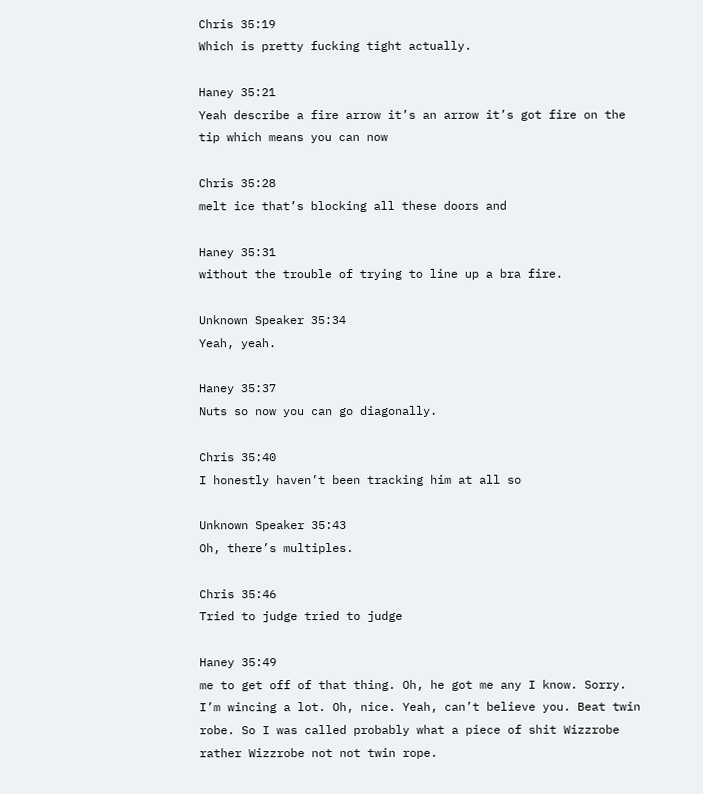Chris 35:19
Which is pretty fucking tight actually.

Haney 35:21
Yeah describe a fire arrow it’s an arrow it’s got fire on the tip which means you can now

Chris 35:28
melt ice that’s blocking all these doors and

Haney 35:31
without the trouble of trying to line up a bra fire.

Unknown Speaker 35:34
Yeah, yeah.

Haney 35:37
Nuts so now you can go diagonally.

Chris 35:40
I honestly haven’t been tracking him at all so

Unknown Speaker 35:43
Oh, there’s multiples.

Chris 35:46
Tried to judge tried to judge

Haney 35:49
me to get off of that thing. Oh, he got me any I know. Sorry. I’m wincing a lot. Oh, nice. Yeah, can’t believe you. Beat twin robe. So I was called probably what a piece of shit Wizzrobe rather Wizzrobe not not twin rope.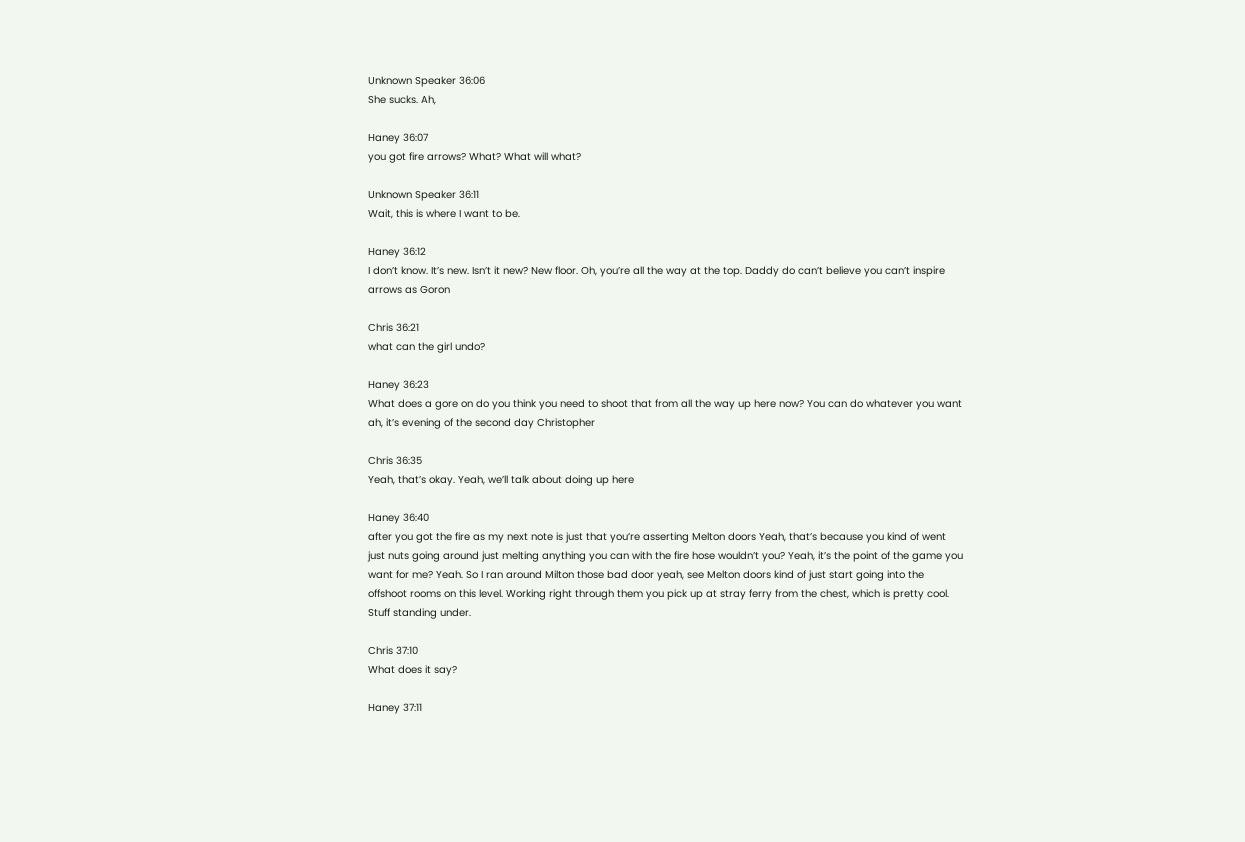Unknown Speaker 36:06
She sucks. Ah,

Haney 36:07
you got fire arrows? What? What will what?

Unknown Speaker 36:11
Wait, this is where I want to be.

Haney 36:12
I don’t know. It’s new. Isn’t it new? New floor. Oh, you’re all the way at the top. Daddy do can’t believe you can’t inspire arrows as Goron

Chris 36:21
what can the girl undo?

Haney 36:23
What does a gore on do you think you need to shoot that from all the way up here now? You can do whatever you want ah, it’s evening of the second day Christopher

Chris 36:35
Yeah, that’s okay. Yeah, we’ll talk about doing up here

Haney 36:40
after you got the fire as my next note is just that you’re asserting Melton doors Yeah, that’s because you kind of went just nuts going around just melting anything you can with the fire hose wouldn’t you? Yeah, it’s the point of the game you want for me? Yeah. So I ran around Milton those bad door yeah, see Melton doors kind of just start going into the offshoot rooms on this level. Working right through them you pick up at stray ferry from the chest, which is pretty cool. Stuff standing under.

Chris 37:10
What does it say?

Haney 37:11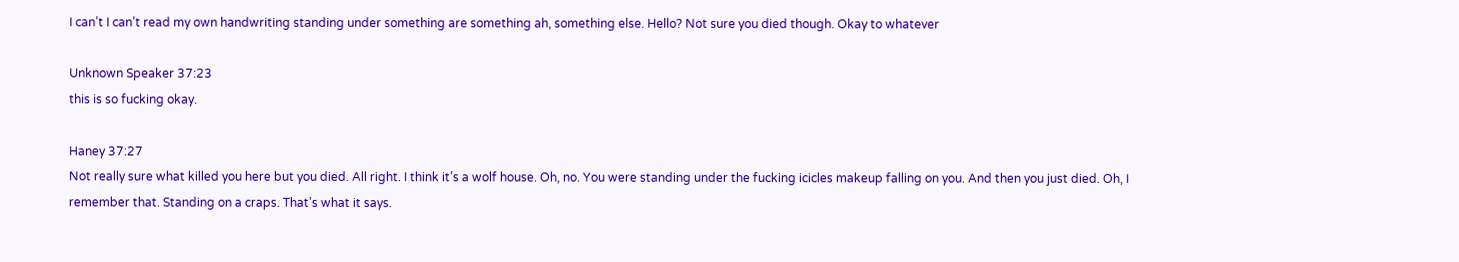I can’t I can’t read my own handwriting standing under something are something ah, something else. Hello? Not sure you died though. Okay to whatever

Unknown Speaker 37:23
this is so fucking okay.

Haney 37:27
Not really sure what killed you here but you died. All right. I think it’s a wolf house. Oh, no. You were standing under the fucking icicles makeup falling on you. And then you just died. Oh, I remember that. Standing on a craps. That’s what it says.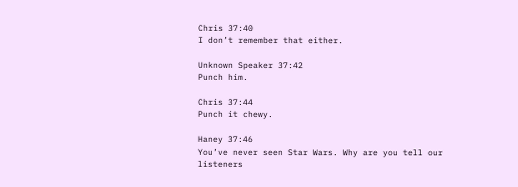Chris 37:40
I don’t remember that either.

Unknown Speaker 37:42
Punch him.

Chris 37:44
Punch it chewy.

Haney 37:46
You’ve never seen Star Wars. Why are you tell our listeners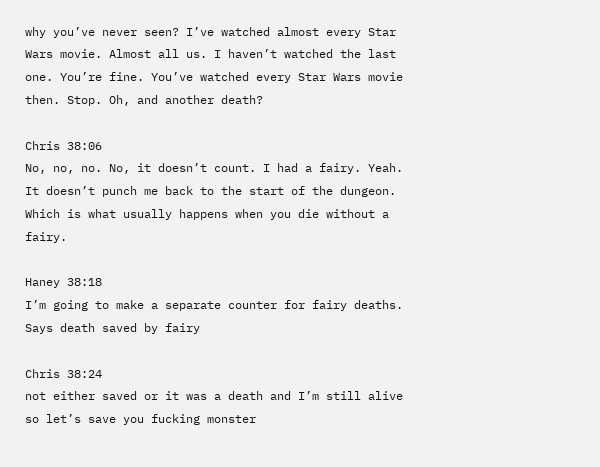why you’ve never seen? I’ve watched almost every Star Wars movie. Almost all us. I haven’t watched the last one. You’re fine. You’ve watched every Star Wars movie then. Stop. Oh, and another death?

Chris 38:06
No, no, no. No, it doesn’t count. I had a fairy. Yeah. It doesn’t punch me back to the start of the dungeon. Which is what usually happens when you die without a fairy.

Haney 38:18
I’m going to make a separate counter for fairy deaths. Says death saved by fairy

Chris 38:24
not either saved or it was a death and I’m still alive so let’s save you fucking monster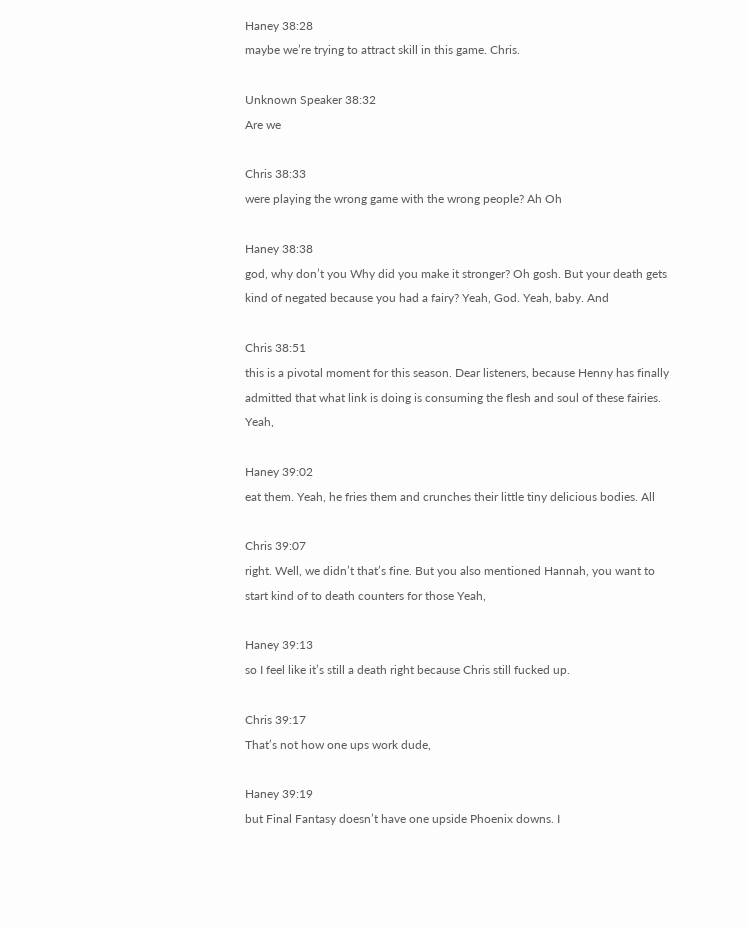Haney 38:28
maybe we’re trying to attract skill in this game. Chris.

Unknown Speaker 38:32
Are we

Chris 38:33
were playing the wrong game with the wrong people? Ah Oh

Haney 38:38
god, why don’t you Why did you make it stronger? Oh gosh. But your death gets kind of negated because you had a fairy? Yeah, God. Yeah, baby. And

Chris 38:51
this is a pivotal moment for this season. Dear listeners, because Henny has finally admitted that what link is doing is consuming the flesh and soul of these fairies. Yeah,

Haney 39:02
eat them. Yeah, he fries them and crunches their little tiny delicious bodies. All

Chris 39:07
right. Well, we didn’t that’s fine. But you also mentioned Hannah, you want to start kind of to death counters for those Yeah,

Haney 39:13
so I feel like it’s still a death right because Chris still fucked up.

Chris 39:17
That’s not how one ups work dude,

Haney 39:19
but Final Fantasy doesn’t have one upside Phoenix downs. I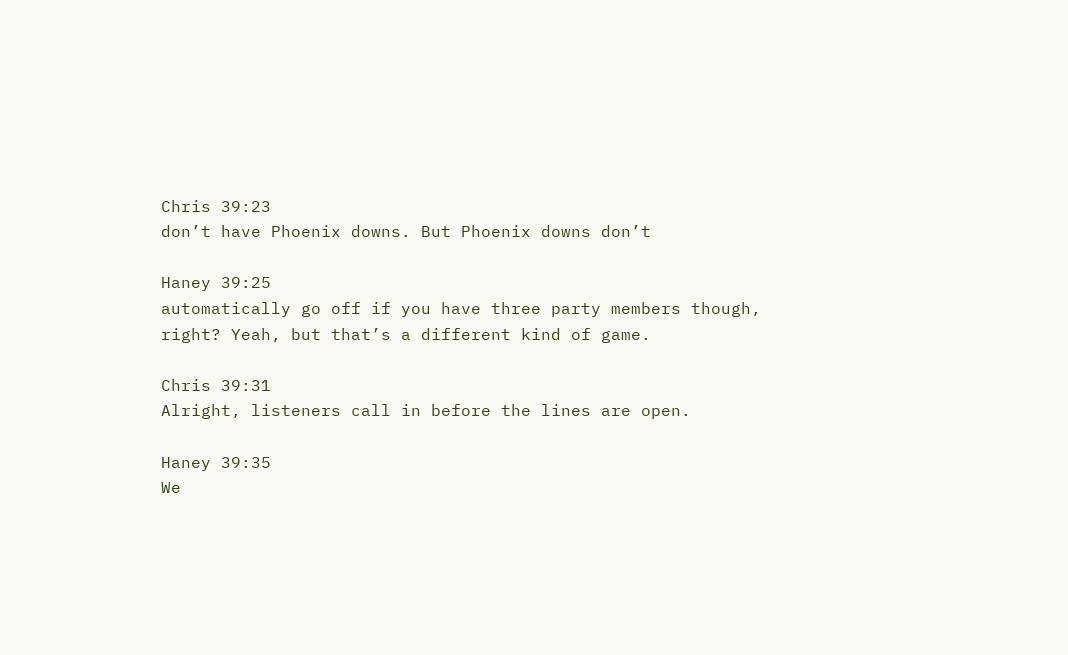Chris 39:23
don’t have Phoenix downs. But Phoenix downs don’t

Haney 39:25
automatically go off if you have three party members though, right? Yeah, but that’s a different kind of game.

Chris 39:31
Alright, listeners call in before the lines are open.

Haney 39:35
We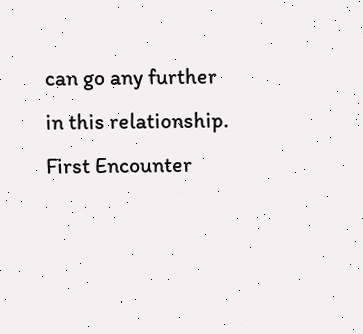can go any further in this relationship. First Encounter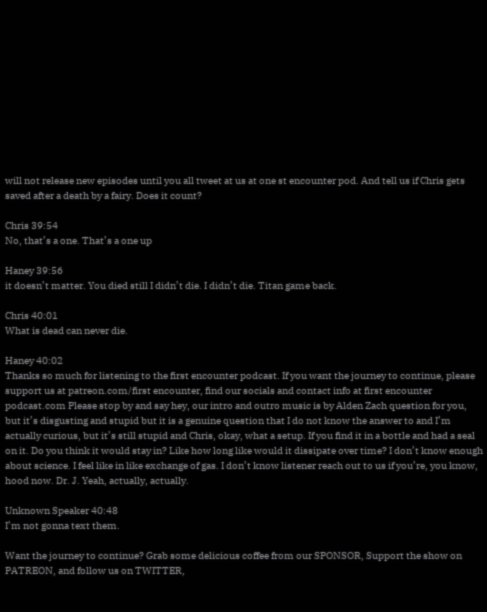will not release new episodes until you all tweet at us at one st encounter pod. And tell us if Chris gets saved after a death by a fairy. Does it count?

Chris 39:54
No, that’s a one. That’s a one up

Haney 39:56
it doesn’t matter. You died still I didn’t die. I didn’t die. Titan game back.

Chris 40:01
What is dead can never die.

Haney 40:02
Thanks so much for listening to the first encounter podcast. If you want the journey to continue, please support us at patreon.com/first encounter, find our socials and contact info at first encounter podcast.com Please stop by and say hey, our intro and outro music is by Alden Zach question for you, but it’s disgusting and stupid but it is a genuine question that I do not know the answer to and I’m actually curious, but it’s still stupid and Chris, okay, what a setup. If you find it in a bottle and had a seal on it. Do you think it would stay in? Like how long like would it dissipate over time? I don’t know enough about science. I feel like in like exchange of gas. I don’t know listener reach out to us if you’re, you know, hood now. Dr. J. Yeah, actually, actually.

Unknown Speaker 40:48
I’m not gonna text them.

Want the journey to continue? Grab some delicious coffee from our SPONSOR, Support the show on PATREON, and follow us on TWITTER,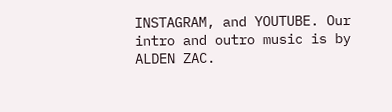INSTAGRAM, and YOUTUBE. Our intro and outro music is by ALDEN ZAC.